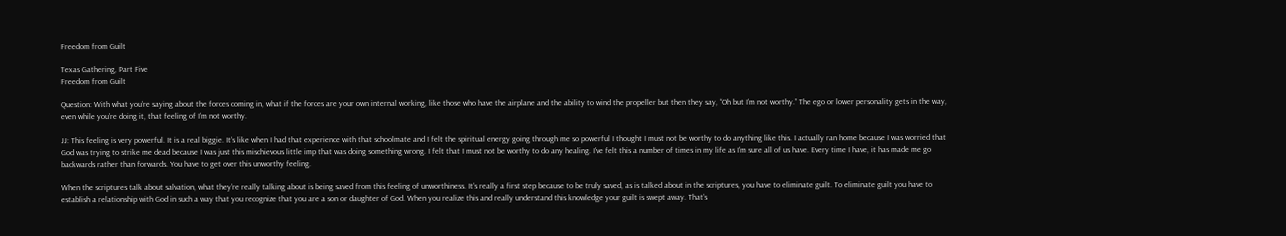Freedom from Guilt

Texas Gathering, Part Five
Freedom from Guilt

Question: With what you’re saying about the forces coming in, what if the forces are your own internal working, like those who have the airplane and the ability to wind the propeller but then they say, “Oh but I’m not worthy.” The ego or lower personality gets in the way, even while you’re doing it, that feeling of I’m not worthy.

JJ: This feeling is very powerful. It is a real biggie. It’s like when I had that experience with that schoolmate and I felt the spiritual energy going through me so powerful I thought I must not be worthy to do anything like this. I actually ran home because I was worried that God was trying to strike me dead because I was just this mischievous little imp that was doing something wrong. I felt that I must not be worthy to do any healing. I’ve felt this a number of times in my life as I’m sure all of us have. Every time I have, it has made me go backwards rather than forwards. You have to get over this unworthy feeling.

When the scriptures talk about salvation, what they’re really talking about is being saved from this feeling of unworthiness. It’s really a first step because to be truly saved, as is talked about in the scriptures, you have to eliminate guilt. To eliminate guilt you have to establish a relationship with God in such a way that you recognize that you are a son or daughter of God. When you realize this and really understand this knowledge your guilt is swept away. That’s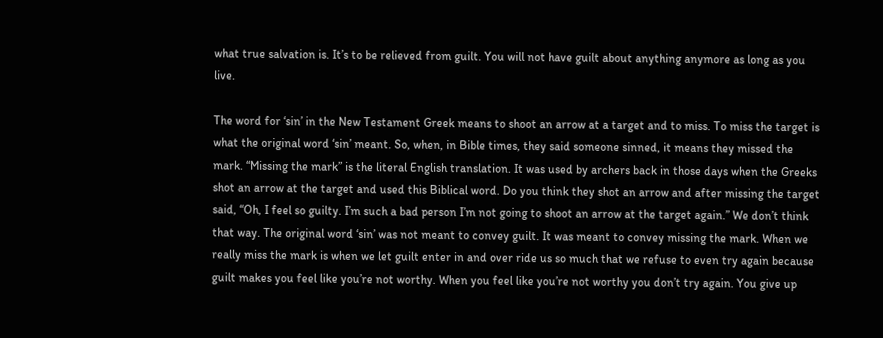what true salvation is. It’s to be relieved from guilt. You will not have guilt about anything anymore as long as you live.

The word for ‘sin’ in the New Testament Greek means to shoot an arrow at a target and to miss. To miss the target is what the original word ‘sin’ meant. So, when, in Bible times, they said someone sinned, it means they missed the mark. “Missing the mark” is the literal English translation. It was used by archers back in those days when the Greeks shot an arrow at the target and used this Biblical word. Do you think they shot an arrow and after missing the target said, “Oh, I feel so guilty. I’m such a bad person I’m not going to shoot an arrow at the target again.” We don’t think that way. The original word ‘sin’ was not meant to convey guilt. It was meant to convey missing the mark. When we really miss the mark is when we let guilt enter in and over ride us so much that we refuse to even try again because guilt makes you feel like you’re not worthy. When you feel like you’re not worthy you don’t try again. You give up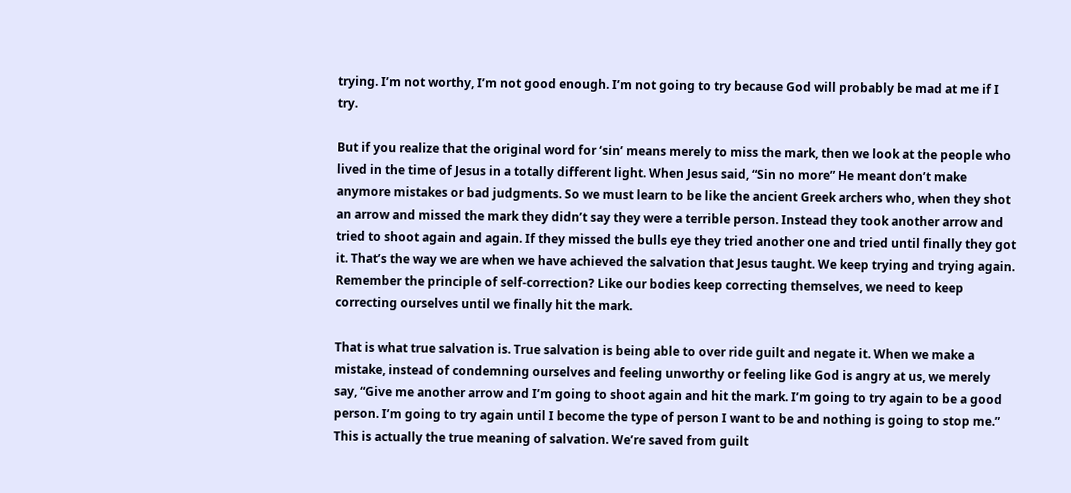trying. I’m not worthy, I’m not good enough. I’m not going to try because God will probably be mad at me if I try.

But if you realize that the original word for ‘sin’ means merely to miss the mark, then we look at the people who lived in the time of Jesus in a totally different light. When Jesus said, “Sin no more” He meant don’t make anymore mistakes or bad judgments. So we must learn to be like the ancient Greek archers who, when they shot an arrow and missed the mark they didn’t say they were a terrible person. Instead they took another arrow and tried to shoot again and again. If they missed the bulls eye they tried another one and tried until finally they got it. That’s the way we are when we have achieved the salvation that Jesus taught. We keep trying and trying again. Remember the principle of self-correction? Like our bodies keep correcting themselves, we need to keep correcting ourselves until we finally hit the mark.

That is what true salvation is. True salvation is being able to over ride guilt and negate it. When we make a mistake, instead of condemning ourselves and feeling unworthy or feeling like God is angry at us, we merely say, “Give me another arrow and I’m going to shoot again and hit the mark. I’m going to try again to be a good person. I’m going to try again until I become the type of person I want to be and nothing is going to stop me.” This is actually the true meaning of salvation. We’re saved from guilt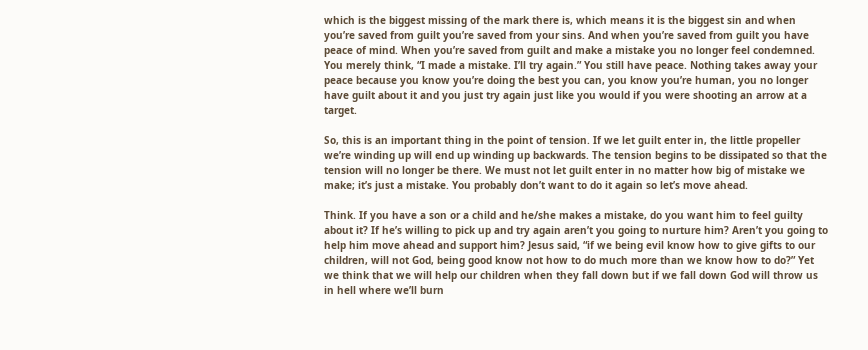which is the biggest missing of the mark there is, which means it is the biggest sin and when you’re saved from guilt you’re saved from your sins. And when you’re saved from guilt you have peace of mind. When you’re saved from guilt and make a mistake you no longer feel condemned. You merely think, “I made a mistake. I’ll try again.” You still have peace. Nothing takes away your peace because you know you’re doing the best you can, you know you’re human, you no longer have guilt about it and you just try again just like you would if you were shooting an arrow at a target.

So, this is an important thing in the point of tension. If we let guilt enter in, the little propeller we’re winding up will end up winding up backwards. The tension begins to be dissipated so that the tension will no longer be there. We must not let guilt enter in no matter how big of mistake we make; it’s just a mistake. You probably don’t want to do it again so let’s move ahead.

Think. If you have a son or a child and he/she makes a mistake, do you want him to feel guilty about it? If he’s willing to pick up and try again aren’t you going to nurture him? Aren’t you going to help him move ahead and support him? Jesus said, “if we being evil know how to give gifts to our children, will not God, being good know not how to do much more than we know how to do?” Yet we think that we will help our children when they fall down but if we fall down God will throw us in hell where we’ll burn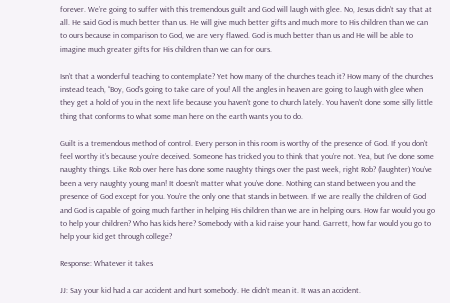forever. We’re going to suffer with this tremendous guilt and God will laugh with glee. No, Jesus didn’t say that at all. He said God is much better than us. He will give much better gifts and much more to His children than we can to ours because in comparison to God, we are very flawed. God is much better than us and He will be able to imagine much greater gifts for His children than we can for ours.

Isn’t that a wonderful teaching to contemplate? Yet how many of the churches teach it? How many of the churches instead teach, “Boy, God’s going to take care of you! All the angles in heaven are going to laugh with glee when they get a hold of you in the next life because you haven’t gone to church lately. You haven’t done some silly little thing that conforms to what some man here on the earth wants you to do.

Guilt is a tremendous method of control. Every person in this room is worthy of the presence of God. If you don’t feel worthy it’s because you’re deceived. Someone has tricked you to think that you’re not. Yea, but I’ve done some naughty things. Like Rob over here has done some naughty things over the past week, right Rob? (laughter) You’ve been a very naughty young man! It doesn’t matter what you’ve done. Nothing can stand between you and the presence of God except for you. You’re the only one that stands in between. If we are really the children of God and God is capable of going much farther in helping His children than we are in helping ours. How far would you go to help your children? Who has kids here? Somebody with a kid raise your hand. Garrett, how far would you go to help your kid get through college?

Response: Whatever it takes

JJ: Say your kid had a car accident and hurt somebody. He didn’t mean it. It was an accident.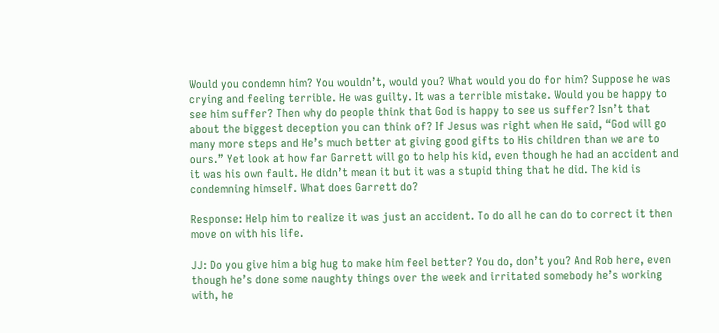Would you condemn him? You wouldn’t, would you? What would you do for him? Suppose he was crying and feeling terrible. He was guilty. It was a terrible mistake. Would you be happy to see him suffer? Then why do people think that God is happy to see us suffer? Isn’t that about the biggest deception you can think of? If Jesus was right when He said, “God will go many more steps and He’s much better at giving good gifts to His children than we are to ours.” Yet look at how far Garrett will go to help his kid, even though he had an accident and it was his own fault. He didn’t mean it but it was a stupid thing that he did. The kid is condemning himself. What does Garrett do?

Response: Help him to realize it was just an accident. To do all he can do to correct it then move on with his life.

JJ: Do you give him a big hug to make him feel better? You do, don’t you? And Rob here, even though he’s done some naughty things over the week and irritated somebody he’s working with, he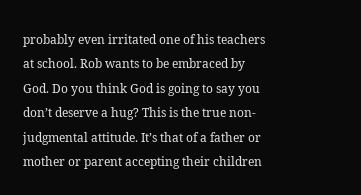probably even irritated one of his teachers at school. Rob wants to be embraced by God. Do you think God is going to say you don’t deserve a hug? This is the true non-judgmental attitude. It’s that of a father or mother or parent accepting their children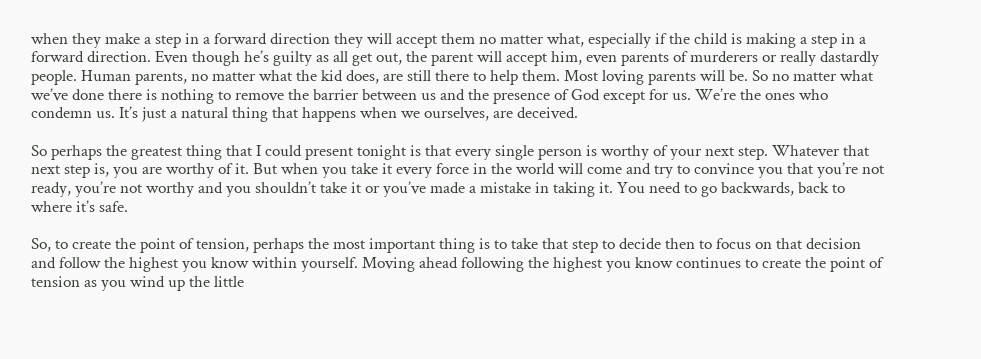when they make a step in a forward direction they will accept them no matter what, especially if the child is making a step in a forward direction. Even though he’s guilty as all get out, the parent will accept him, even parents of murderers or really dastardly people. Human parents, no matter what the kid does, are still there to help them. Most loving parents will be. So no matter what we’ve done there is nothing to remove the barrier between us and the presence of God except for us. We’re the ones who condemn us. It’s just a natural thing that happens when we ourselves, are deceived.

So perhaps the greatest thing that I could present tonight is that every single person is worthy of your next step. Whatever that next step is, you are worthy of it. But when you take it every force in the world will come and try to convince you that you’re not ready, you’re not worthy and you shouldn’t take it or you’ve made a mistake in taking it. You need to go backwards, back to where it’s safe.

So, to create the point of tension, perhaps the most important thing is to take that step to decide then to focus on that decision and follow the highest you know within yourself. Moving ahead following the highest you know continues to create the point of tension as you wind up the little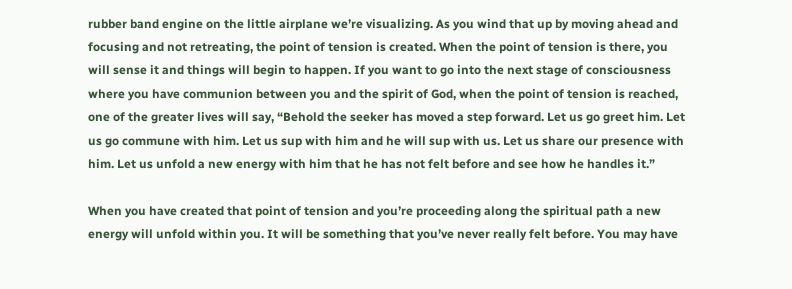rubber band engine on the little airplane we’re visualizing. As you wind that up by moving ahead and focusing and not retreating, the point of tension is created. When the point of tension is there, you will sense it and things will begin to happen. If you want to go into the next stage of consciousness where you have communion between you and the spirit of God, when the point of tension is reached, one of the greater lives will say, “Behold the seeker has moved a step forward. Let us go greet him. Let us go commune with him. Let us sup with him and he will sup with us. Let us share our presence with him. Let us unfold a new energy with him that he has not felt before and see how he handles it.”

When you have created that point of tension and you’re proceeding along the spiritual path a new energy will unfold within you. It will be something that you’ve never really felt before. You may have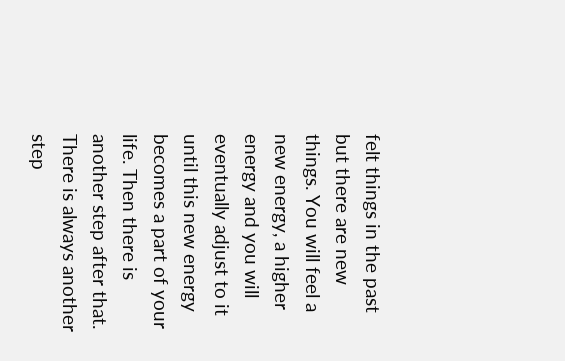felt things in the past but there are new things. You will feel a new energy, a higher energy and you will eventually adjust to it until this new energy becomes a part of your life. Then there is another step after that. There is always another step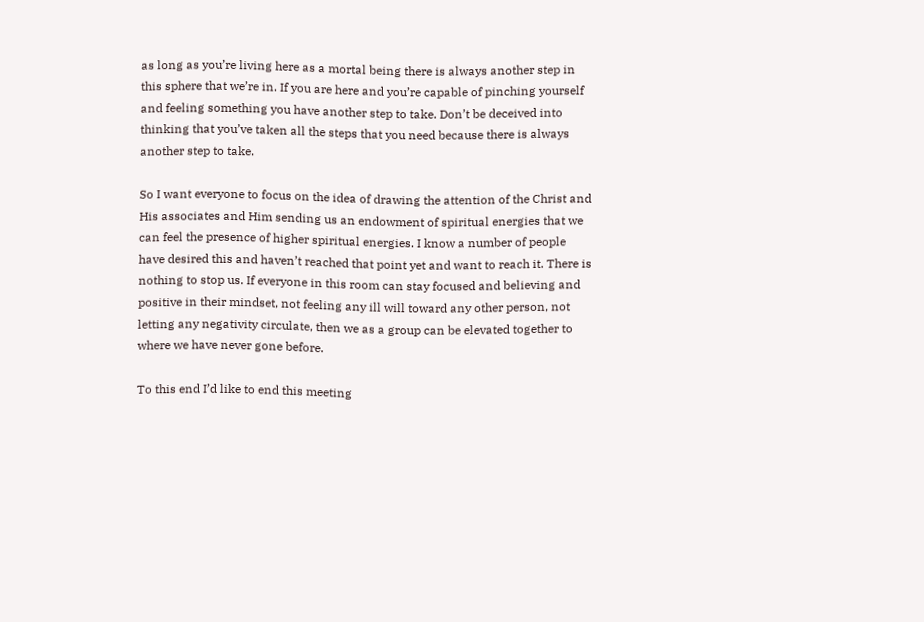as long as you’re living here as a mortal being there is always another step in this sphere that we’re in. If you are here and you’re capable of pinching yourself and feeling something you have another step to take. Don’t be deceived into thinking that you’ve taken all the steps that you need because there is always another step to take.

So I want everyone to focus on the idea of drawing the attention of the Christ and His associates and Him sending us an endowment of spiritual energies that we can feel the presence of higher spiritual energies. I know a number of people have desired this and haven’t reached that point yet and want to reach it. There is nothing to stop us. If everyone in this room can stay focused and believing and positive in their mindset, not feeling any ill will toward any other person, not letting any negativity circulate, then we as a group can be elevated together to where we have never gone before.

To this end I’d like to end this meeting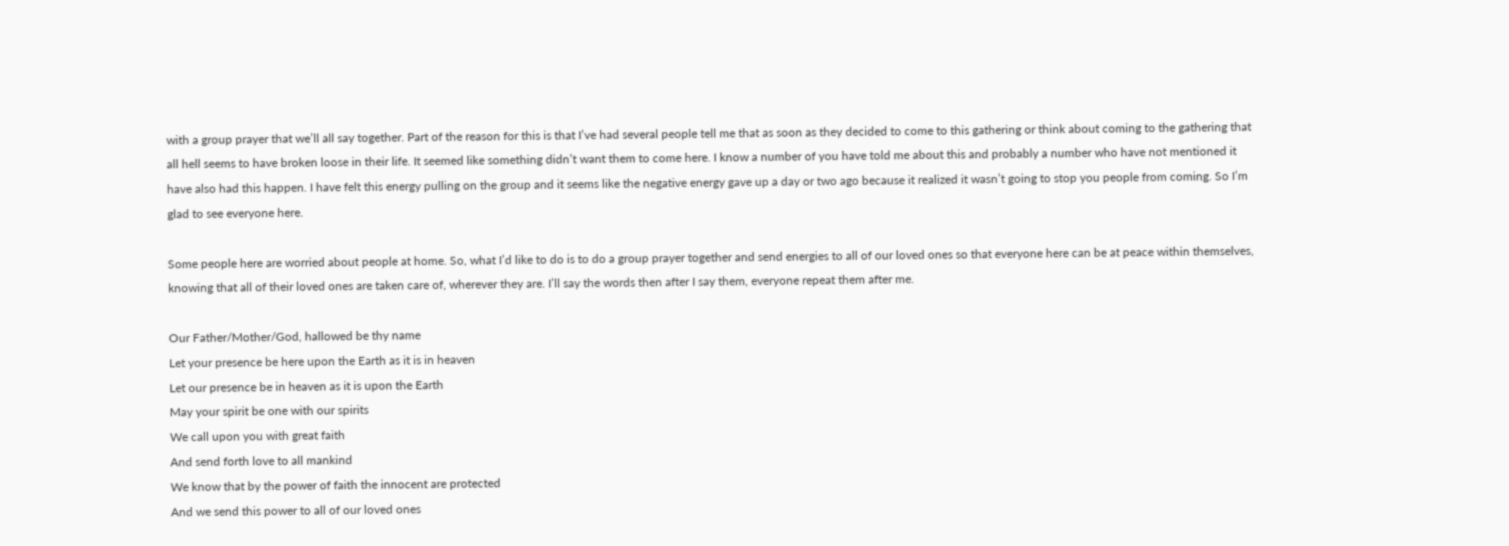with a group prayer that we’ll all say together. Part of the reason for this is that I’ve had several people tell me that as soon as they decided to come to this gathering or think about coming to the gathering that all hell seems to have broken loose in their life. It seemed like something didn’t want them to come here. I know a number of you have told me about this and probably a number who have not mentioned it have also had this happen. I have felt this energy pulling on the group and it seems like the negative energy gave up a day or two ago because it realized it wasn’t going to stop you people from coming. So I’m glad to see everyone here.

Some people here are worried about people at home. So, what I’d like to do is to do a group prayer together and send energies to all of our loved ones so that everyone here can be at peace within themselves, knowing that all of their loved ones are taken care of, wherever they are. I’ll say the words then after I say them, everyone repeat them after me.

Our Father/Mother/God, hallowed be thy name
Let your presence be here upon the Earth as it is in heaven
Let our presence be in heaven as it is upon the Earth
May your spirit be one with our spirits
We call upon you with great faith
And send forth love to all mankind
We know that by the power of faith the innocent are protected
And we send this power to all of our loved ones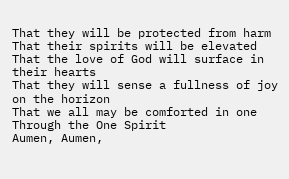That they will be protected from harm
That their spirits will be elevated
That the love of God will surface in their hearts
That they will sense a fullness of joy on the horizon
That we all may be comforted in one
Through the One Spirit
Aumen, Aumen,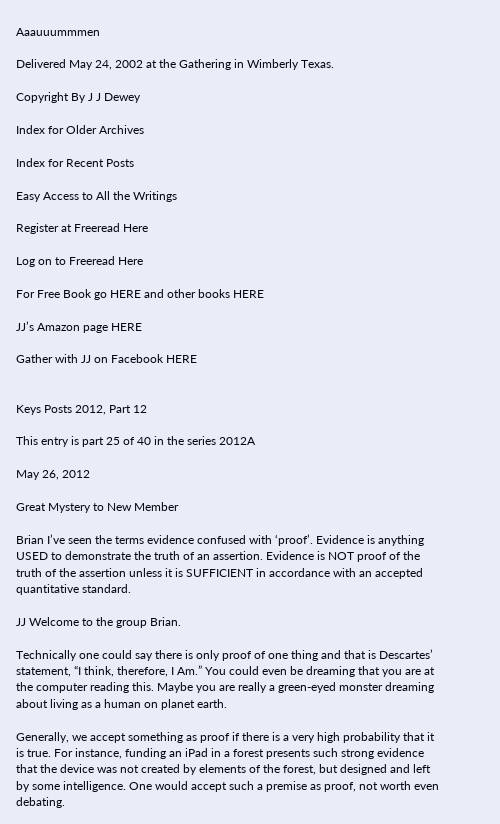Aaauuummmen

Delivered May 24, 2002 at the Gathering in Wimberly Texas.

Copyright By J J Dewey

Index for Older Archives

Index for Recent Posts

Easy Access to All the Writings

Register at Freeread Here

Log on to Freeread Here

For Free Book go HERE and other books HERE

JJ’s Amazon page HERE

Gather with JJ on Facebook HERE


Keys Posts 2012, Part 12

This entry is part 25 of 40 in the series 2012A

May 26, 2012

Great Mystery to New Member

Brian I’ve seen the terms evidence confused with ‘proof’. Evidence is anything USED to demonstrate the truth of an assertion. Evidence is NOT proof of the truth of the assertion unless it is SUFFICIENT in accordance with an accepted quantitative standard.

JJ Welcome to the group Brian.

Technically one could say there is only proof of one thing and that is Descartes’ statement, “I think, therefore, I Am.” You could even be dreaming that you are at the computer reading this. Maybe you are really a green-eyed monster dreaming about living as a human on planet earth.

Generally, we accept something as proof if there is a very high probability that it is true. For instance, funding an iPad in a forest presents such strong evidence that the device was not created by elements of the forest, but designed and left by some intelligence. One would accept such a premise as proof, not worth even debating.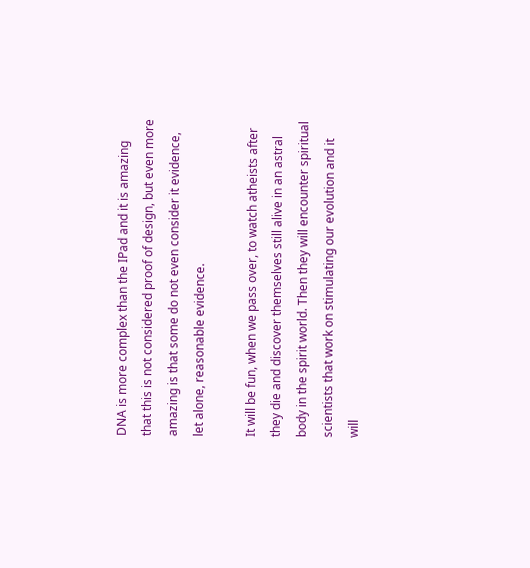DNA is more complex than the IPad and it is amazing that this is not considered proof of design, but even more amazing is that some do not even consider it evidence, let alone, reasonable evidence.

It will be fun, when we pass over, to watch atheists after they die and discover themselves still alive in an astral body in the spirit world. Then they will encounter spiritual scientists that work on stimulating our evolution and it will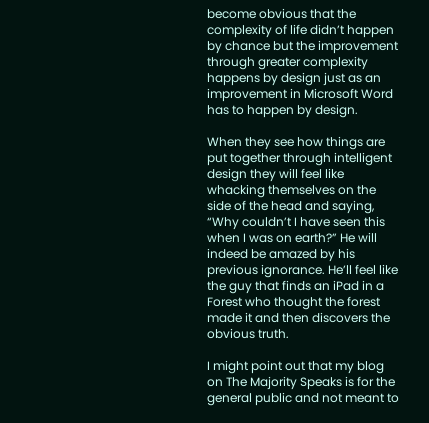become obvious that the complexity of life didn’t happen by chance but the improvement through greater complexity happens by design just as an improvement in Microsoft Word has to happen by design.

When they see how things are put together through intelligent design they will feel like whacking themselves on the side of the head and saying, “Why couldn’t I have seen this when I was on earth?” He will indeed be amazed by his previous ignorance. He’ll feel like the guy that finds an iPad in a Forest who thought the forest made it and then discovers the obvious truth.

I might point out that my blog on The Majority Speaks is for the general public and not meant to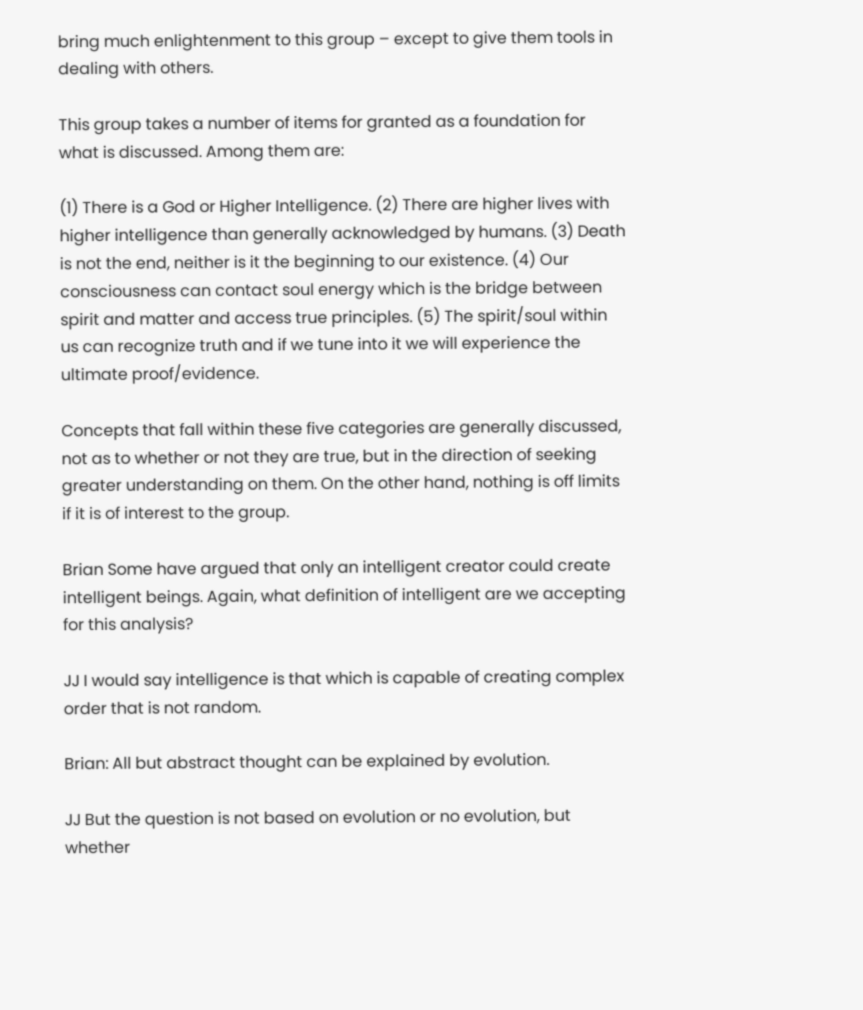bring much enlightenment to this group – except to give them tools in dealing with others.

This group takes a number of items for granted as a foundation for what is discussed. Among them are:

(1) There is a God or Higher Intelligence. (2) There are higher lives with higher intelligence than generally acknowledged by humans. (3) Death is not the end, neither is it the beginning to our existence. (4) Our consciousness can contact soul energy which is the bridge between spirit and matter and access true principles. (5) The spirit/soul within us can recognize truth and if we tune into it we will experience the ultimate proof/evidence.

Concepts that fall within these five categories are generally discussed, not as to whether or not they are true, but in the direction of seeking greater understanding on them. On the other hand, nothing is off limits if it is of interest to the group.

Brian Some have argued that only an intelligent creator could create intelligent beings. Again, what definition of intelligent are we accepting for this analysis?

JJ I would say intelligence is that which is capable of creating complex order that is not random.

Brian: All but abstract thought can be explained by evolution.

JJ But the question is not based on evolution or no evolution, but whether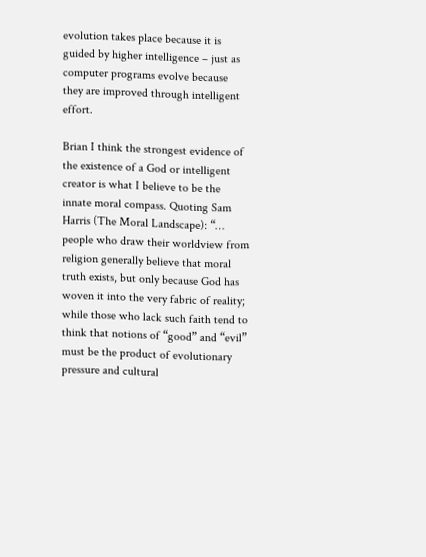evolution takes place because it is guided by higher intelligence – just as computer programs evolve because they are improved through intelligent effort.

Brian I think the strongest evidence of the existence of a God or intelligent creator is what I believe to be the innate moral compass. Quoting Sam Harris (The Moral Landscape): “… people who draw their worldview from religion generally believe that moral truth exists, but only because God has woven it into the very fabric of reality; while those who lack such faith tend to think that notions of “good” and “evil” must be the product of evolutionary pressure and cultural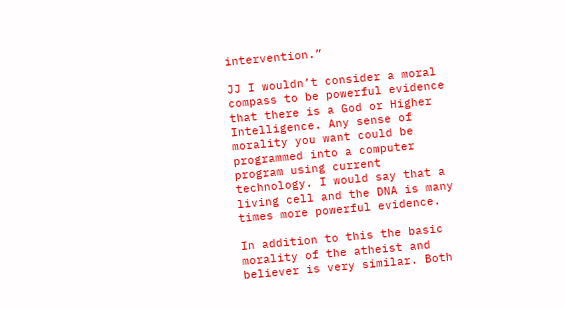intervention.”

JJ I wouldn’t consider a moral compass to be powerful evidence that there is a God or Higher Intelligence. Any sense of morality you want could be programmed into a computer program using current technology. I would say that a living cell and the DNA is many times more powerful evidence.

In addition to this the basic morality of the atheist and believer is very similar. Both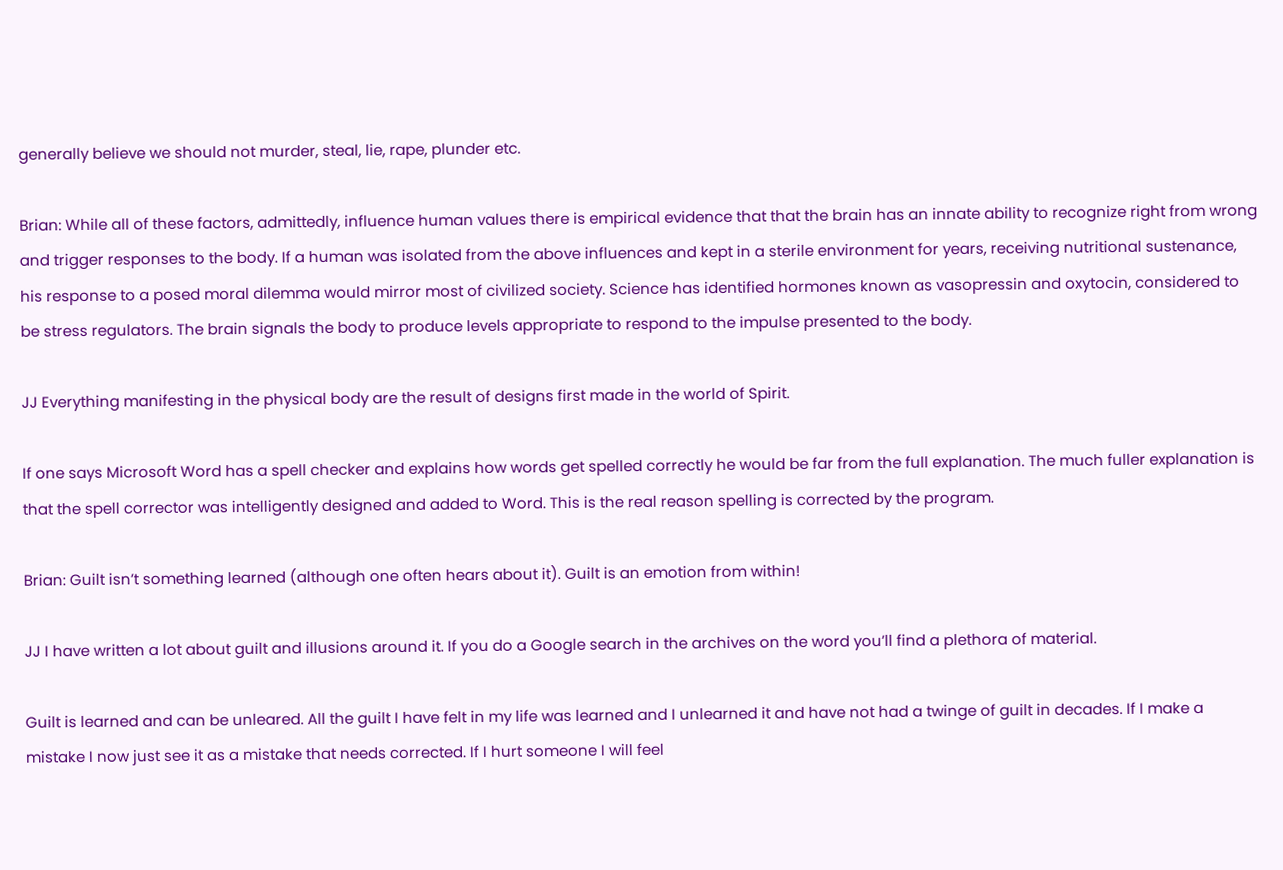generally believe we should not murder, steal, lie, rape, plunder etc.

Brian: While all of these factors, admittedly, influence human values there is empirical evidence that that the brain has an innate ability to recognize right from wrong and trigger responses to the body. If a human was isolated from the above influences and kept in a sterile environment for years, receiving nutritional sustenance, his response to a posed moral dilemma would mirror most of civilized society. Science has identified hormones known as vasopressin and oxytocin, considered to be stress regulators. The brain signals the body to produce levels appropriate to respond to the impulse presented to the body.

JJ Everything manifesting in the physical body are the result of designs first made in the world of Spirit.

If one says Microsoft Word has a spell checker and explains how words get spelled correctly he would be far from the full explanation. The much fuller explanation is that the spell corrector was intelligently designed and added to Word. This is the real reason spelling is corrected by the program.

Brian: Guilt isn’t something learned (although one often hears about it). Guilt is an emotion from within!

JJ I have written a lot about guilt and illusions around it. If you do a Google search in the archives on the word you’ll find a plethora of material.

Guilt is learned and can be unleared. All the guilt I have felt in my life was learned and I unlearned it and have not had a twinge of guilt in decades. If I make a mistake I now just see it as a mistake that needs corrected. If I hurt someone I will feel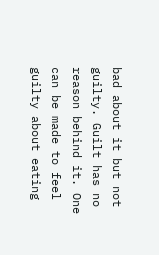bad about it but not guilty. Guilt has no reason behind it. One can be made to feel guilty about eating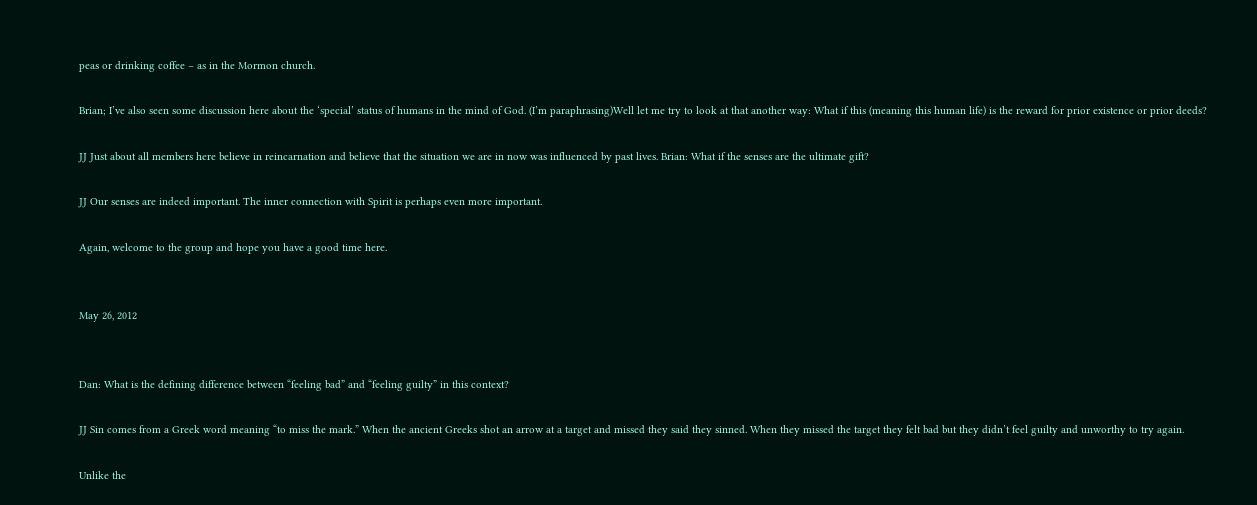peas or drinking coffee – as in the Mormon church.

Brian; I’ve also seen some discussion here about the ‘special’ status of humans in the mind of God. (I’m paraphrasing)Well let me try to look at that another way: What if this (meaning this human life) is the reward for prior existence or prior deeds?

JJ Just about all members here believe in reincarnation and believe that the situation we are in now was influenced by past lives. Brian: What if the senses are the ultimate gift?

JJ Our senses are indeed important. The inner connection with Spirit is perhaps even more important.

Again, welcome to the group and hope you have a good time here.


May 26, 2012


Dan: What is the defining difference between “feeling bad” and “feeling guilty” in this context?

JJ Sin comes from a Greek word meaning “to miss the mark.” When the ancient Greeks shot an arrow at a target and missed they said they sinned. When they missed the target they felt bad but they didn’t feel guilty and unworthy to try again.

Unlike the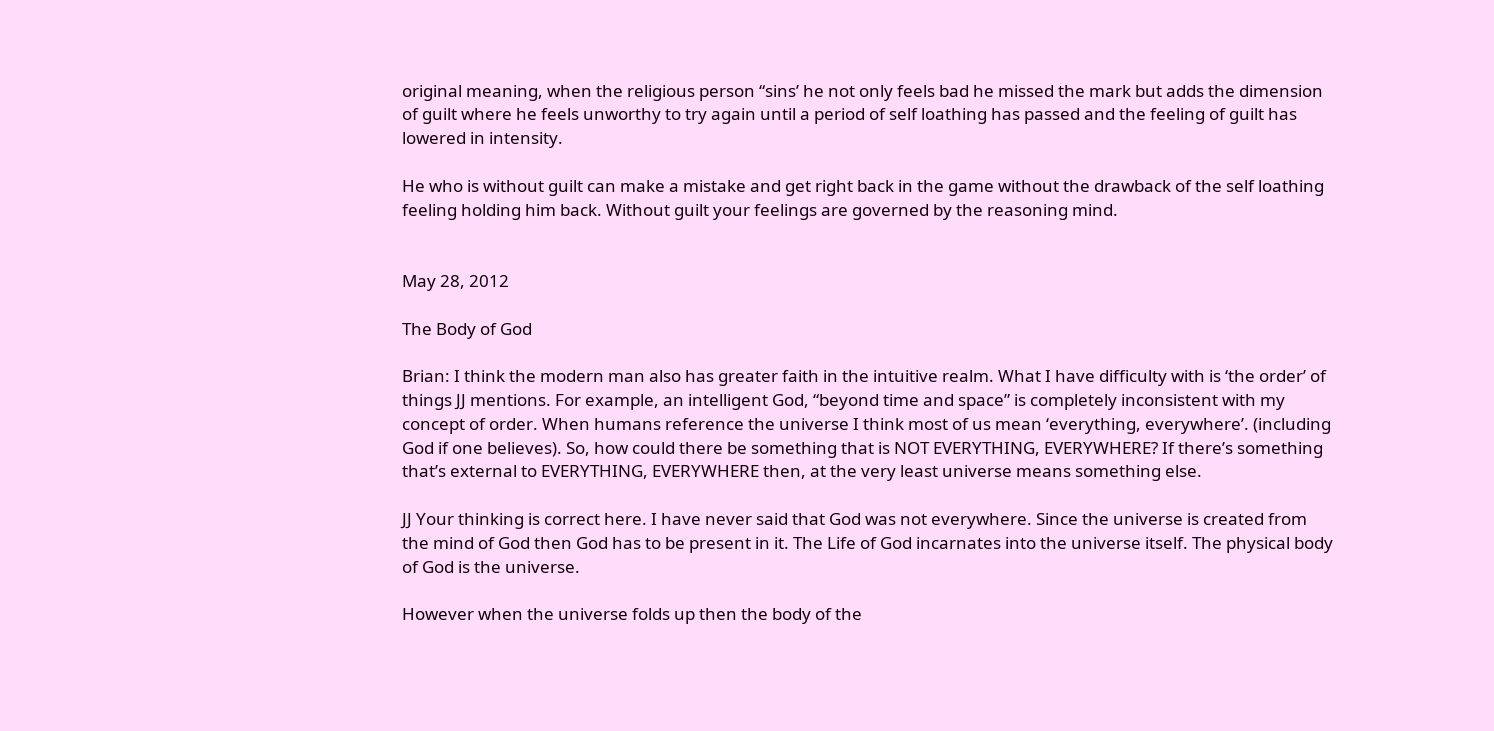original meaning, when the religious person “sins’ he not only feels bad he missed the mark but adds the dimension of guilt where he feels unworthy to try again until a period of self loathing has passed and the feeling of guilt has lowered in intensity.

He who is without guilt can make a mistake and get right back in the game without the drawback of the self loathing feeling holding him back. Without guilt your feelings are governed by the reasoning mind.


May 28, 2012

The Body of God

Brian: I think the modern man also has greater faith in the intuitive realm. What I have difficulty with is ‘the order’ of things JJ mentions. For example, an intelligent God, “beyond time and space” is completely inconsistent with my concept of order. When humans reference the universe I think most of us mean ‘everything, everywhere’. (including God if one believes). So, how could there be something that is NOT EVERYTHING, EVERYWHERE? If there’s something that’s external to EVERYTHING, EVERYWHERE then, at the very least universe means something else.

JJ Your thinking is correct here. I have never said that God was not everywhere. Since the universe is created from the mind of God then God has to be present in it. The Life of God incarnates into the universe itself. The physical body of God is the universe.

However when the universe folds up then the body of the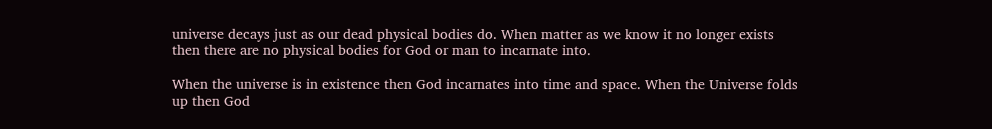universe decays just as our dead physical bodies do. When matter as we know it no longer exists then there are no physical bodies for God or man to incarnate into.

When the universe is in existence then God incarnates into time and space. When the Universe folds up then God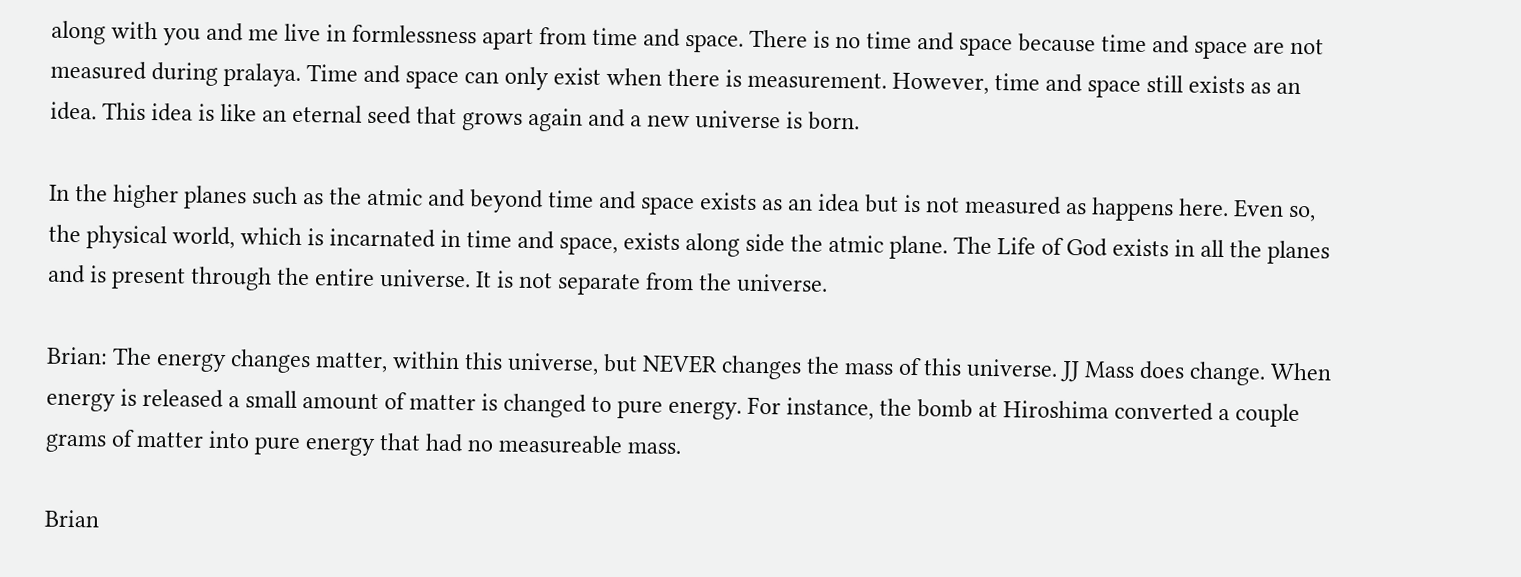along with you and me live in formlessness apart from time and space. There is no time and space because time and space are not measured during pralaya. Time and space can only exist when there is measurement. However, time and space still exists as an idea. This idea is like an eternal seed that grows again and a new universe is born.

In the higher planes such as the atmic and beyond time and space exists as an idea but is not measured as happens here. Even so, the physical world, which is incarnated in time and space, exists along side the atmic plane. The Life of God exists in all the planes and is present through the entire universe. It is not separate from the universe.

Brian: The energy changes matter, within this universe, but NEVER changes the mass of this universe. JJ Mass does change. When energy is released a small amount of matter is changed to pure energy. For instance, the bomb at Hiroshima converted a couple grams of matter into pure energy that had no measureable mass.

Brian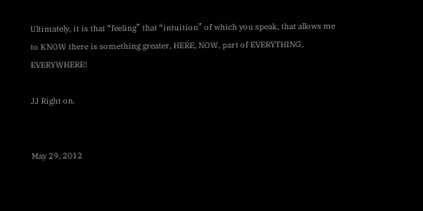Ultimately, it is that “feeling” that “intuition” of which you speak, that allows me to KNOW there is something greater, HERE, NOW, part of EVERYTHING, EVERYWHERE!

JJ Right on.


May 29, 2012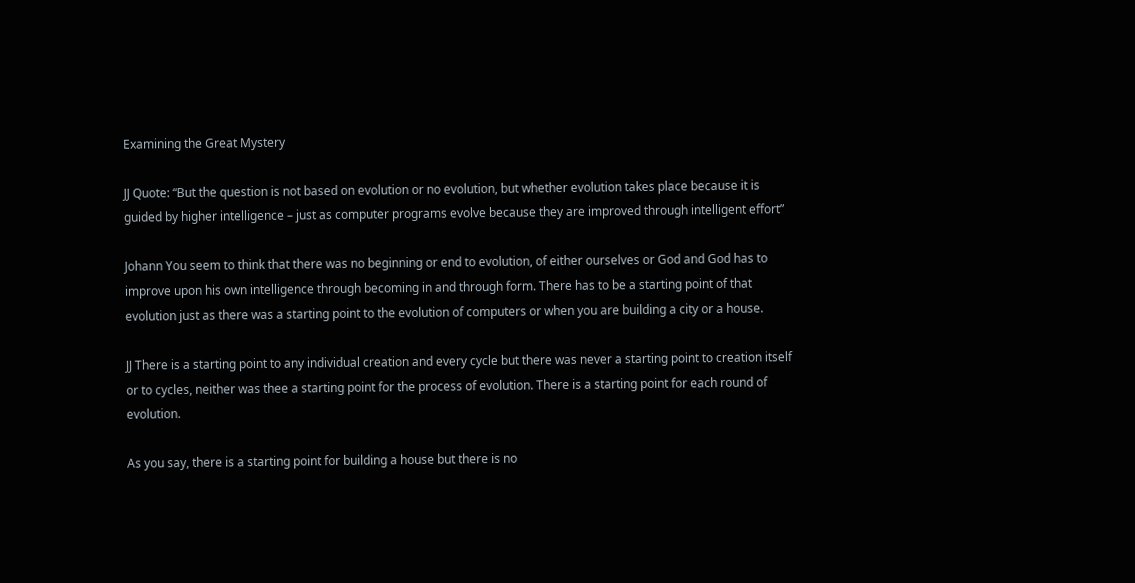Examining the Great Mystery

JJ Quote: “But the question is not based on evolution or no evolution, but whether evolution takes place because it is guided by higher intelligence – just as computer programs evolve because they are improved through intelligent effort”

Johann You seem to think that there was no beginning or end to evolution, of either ourselves or God and God has to improve upon his own intelligence through becoming in and through form. There has to be a starting point of that evolution just as there was a starting point to the evolution of computers or when you are building a city or a house.

JJ There is a starting point to any individual creation and every cycle but there was never a starting point to creation itself or to cycles, neither was thee a starting point for the process of evolution. There is a starting point for each round of evolution.

As you say, there is a starting point for building a house but there is no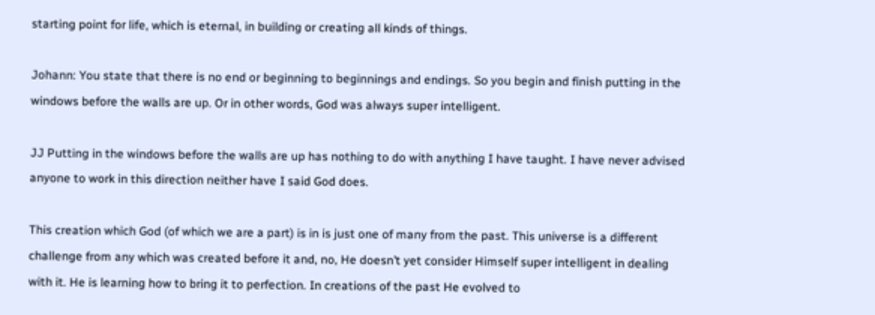starting point for life, which is eternal, in building or creating all kinds of things.

Johann: You state that there is no end or beginning to beginnings and endings. So you begin and finish putting in the windows before the walls are up. Or in other words, God was always super intelligent.

JJ Putting in the windows before the walls are up has nothing to do with anything I have taught. I have never advised anyone to work in this direction neither have I said God does.

This creation which God (of which we are a part) is in is just one of many from the past. This universe is a different challenge from any which was created before it and, no, He doesn’t yet consider Himself super intelligent in dealing with it. He is learning how to bring it to perfection. In creations of the past He evolved to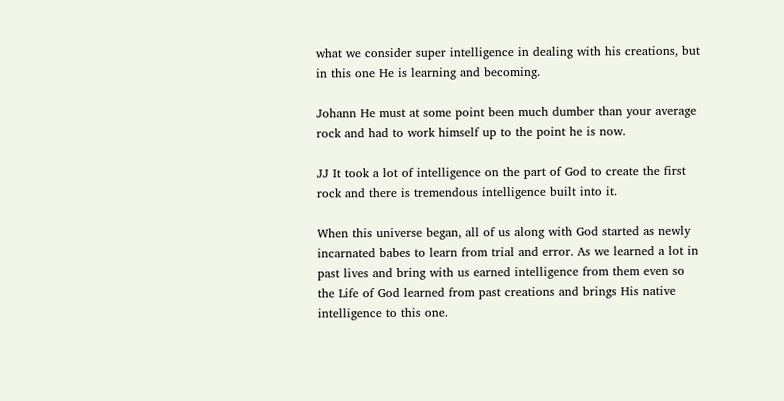what we consider super intelligence in dealing with his creations, but in this one He is learning and becoming.

Johann He must at some point been much dumber than your average rock and had to work himself up to the point he is now.

JJ It took a lot of intelligence on the part of God to create the first rock and there is tremendous intelligence built into it.

When this universe began, all of us along with God started as newly incarnated babes to learn from trial and error. As we learned a lot in past lives and bring with us earned intelligence from them even so the Life of God learned from past creations and brings His native intelligence to this one.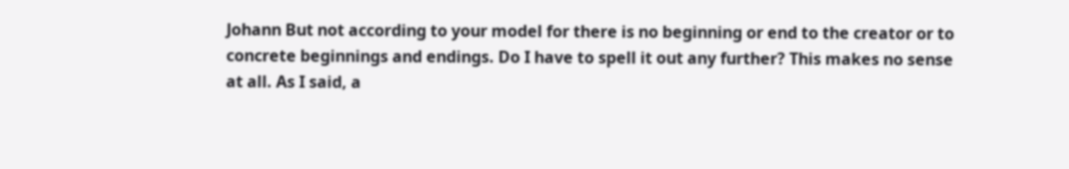Johann But not according to your model for there is no beginning or end to the creator or to concrete beginnings and endings. Do I have to spell it out any further? This makes no sense at all. As I said, a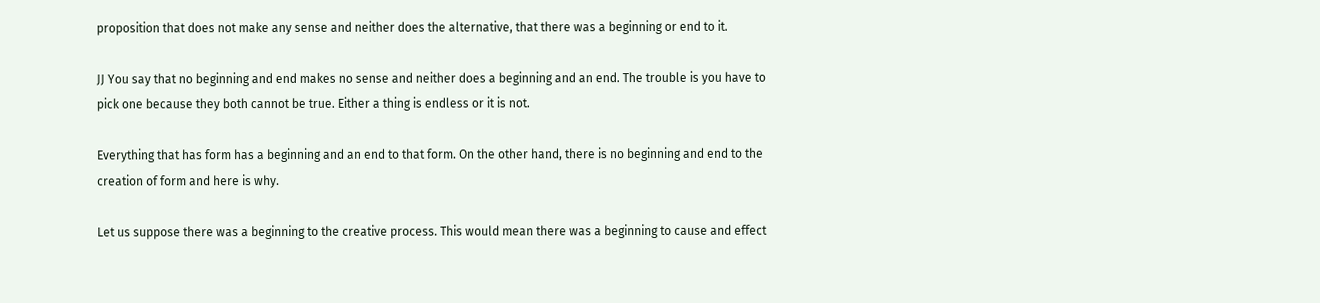proposition that does not make any sense and neither does the alternative, that there was a beginning or end to it.

JJ You say that no beginning and end makes no sense and neither does a beginning and an end. The trouble is you have to pick one because they both cannot be true. Either a thing is endless or it is not.

Everything that has form has a beginning and an end to that form. On the other hand, there is no beginning and end to the creation of form and here is why.

Let us suppose there was a beginning to the creative process. This would mean there was a beginning to cause and effect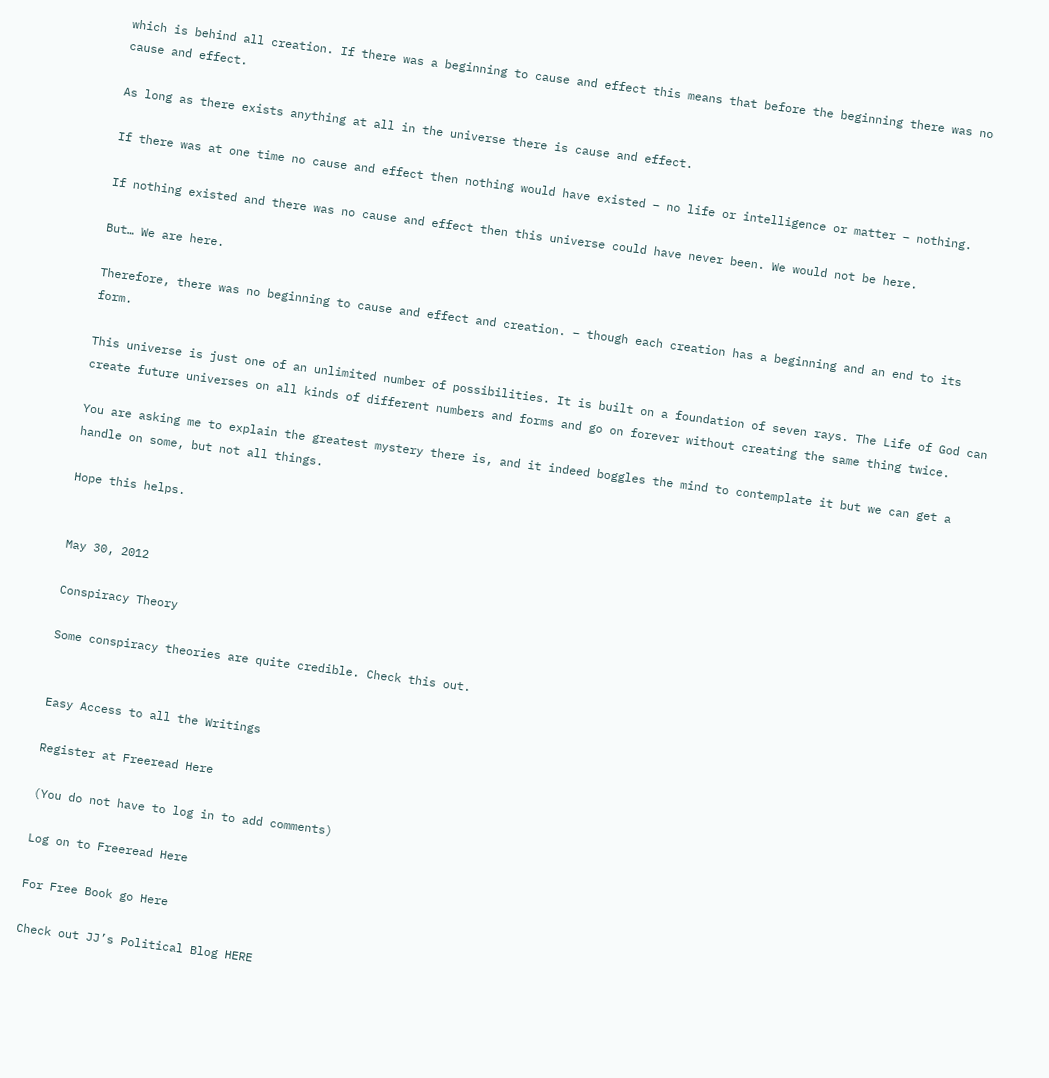which is behind all creation. If there was a beginning to cause and effect this means that before the beginning there was no cause and effect.

As long as there exists anything at all in the universe there is cause and effect.

If there was at one time no cause and effect then nothing would have existed – no life or intelligence or matter – nothing.

If nothing existed and there was no cause and effect then this universe could have never been. We would not be here.

But… We are here.

Therefore, there was no beginning to cause and effect and creation. – though each creation has a beginning and an end to its form.

This universe is just one of an unlimited number of possibilities. It is built on a foundation of seven rays. The Life of God can create future universes on all kinds of different numbers and forms and go on forever without creating the same thing twice.

You are asking me to explain the greatest mystery there is, and it indeed boggles the mind to contemplate it but we can get a handle on some, but not all things.

Hope this helps.


May 30, 2012

Conspiracy Theory

Some conspiracy theories are quite credible. Check this out.


Easy Access to all the Writings

Register at Freeread Here

(You do not have to log in to add comments)

Log on to Freeread Here

For Free Book go Here

Check out JJ’s Political Blog HERE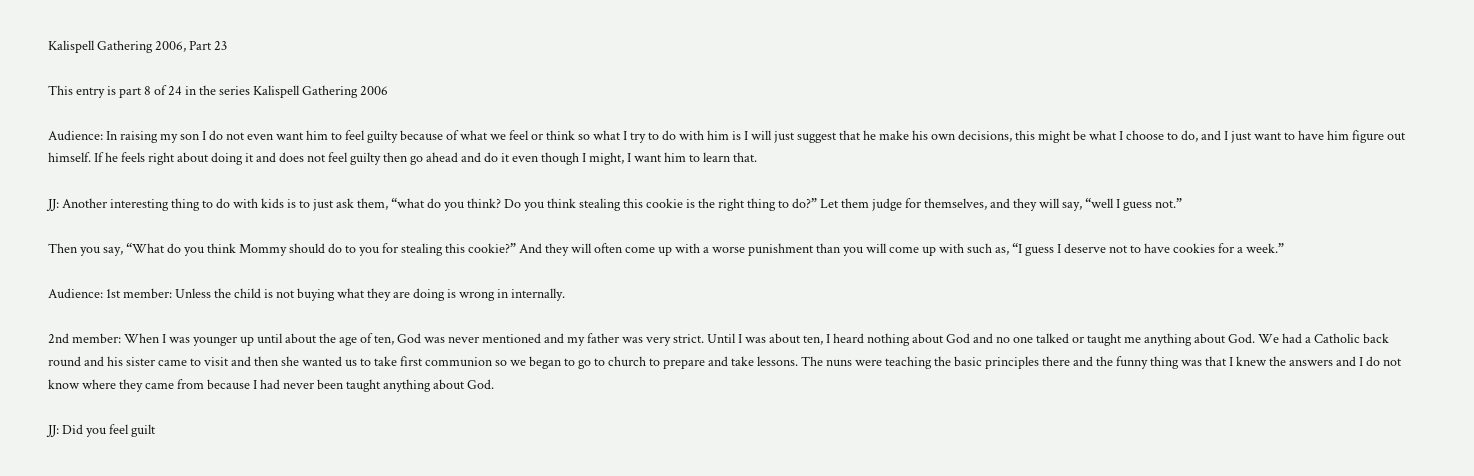Kalispell Gathering 2006, Part 23

This entry is part 8 of 24 in the series Kalispell Gathering 2006

Audience: In raising my son I do not even want him to feel guilty because of what we feel or think so what I try to do with him is I will just suggest that he make his own decisions, this might be what I choose to do, and I just want to have him figure out himself. If he feels right about doing it and does not feel guilty then go ahead and do it even though I might, I want him to learn that.

JJ: Another interesting thing to do with kids is to just ask them, “what do you think? Do you think stealing this cookie is the right thing to do?” Let them judge for themselves, and they will say, “well I guess not.”

Then you say, “What do you think Mommy should do to you for stealing this cookie?” And they will often come up with a worse punishment than you will come up with such as, “I guess I deserve not to have cookies for a week.”

Audience: 1st member: Unless the child is not buying what they are doing is wrong in internally.

2nd member: When I was younger up until about the age of ten, God was never mentioned and my father was very strict. Until I was about ten, I heard nothing about God and no one talked or taught me anything about God. We had a Catholic back round and his sister came to visit and then she wanted us to take first communion so we began to go to church to prepare and take lessons. The nuns were teaching the basic principles there and the funny thing was that I knew the answers and I do not know where they came from because I had never been taught anything about God.

JJ: Did you feel guilt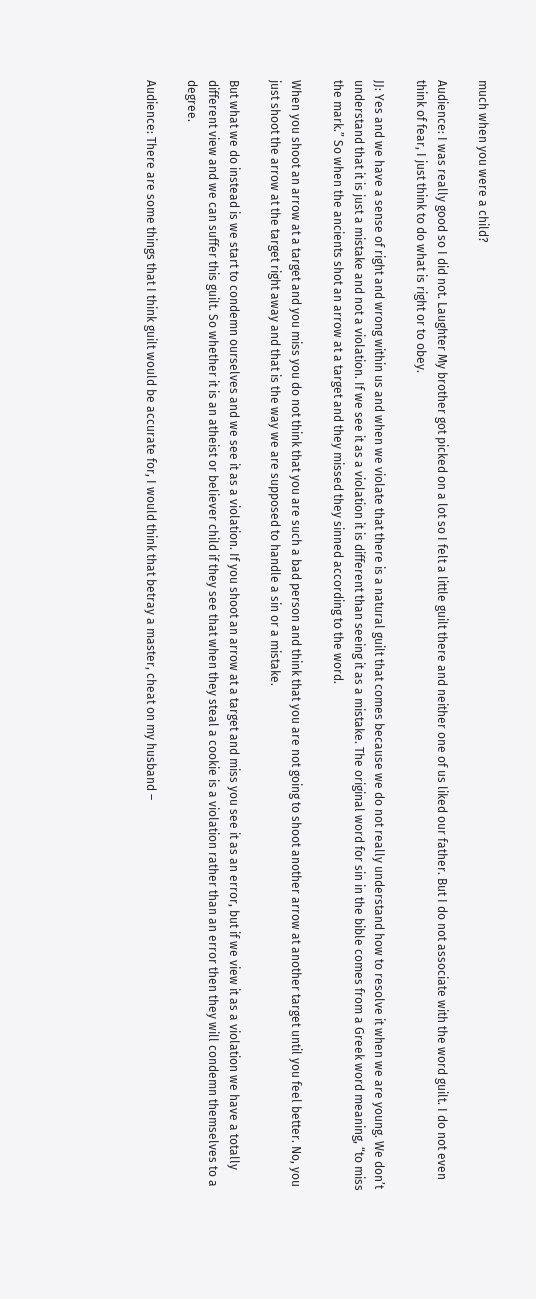much when you were a child?

Audience: I was really good so I did not. Laughter My brother got picked on a lot so I felt a little guilt there and neither one of us liked our father. But I do not associate with the word guilt. I do not even think of fear, I just think to do what is right or to obey.

JJ: Yes and we have a sense of right and wrong within us and when we violate that there is a natural guilt that comes because we do not really understand how to resolve it when we are young. We don’t understand that it is just a mistake and not a violation. If we see it as a violation it is different than seeing it as a mistake. The original word for sin in the bible comes from a Greek word meaning, “to miss the mark.” So when the ancients shot an arrow at a target and they missed they sinned according to the word.

When you shoot an arrow at a target and you miss you do not think that you are such a bad person and think that you are not going to shoot another arrow at another target until you feel better. No, you just shoot the arrow at the target right away and that is the way we are supposed to handle a sin or a mistake.

But what we do instead is we start to condemn ourselves and we see it as a violation. If you shoot an arrow at a target and miss you see it as an error, but if we view it as a violation we have a totally different view and we can suffer this guilt. So whether it is an atheist or believer child if they see that when they steal a cookie is a violation rather than an error then they will condemn themselves to a degree.

Audience: There are some things that I think guilt would be accurate for, I would think that betray a master, cheat on my husband –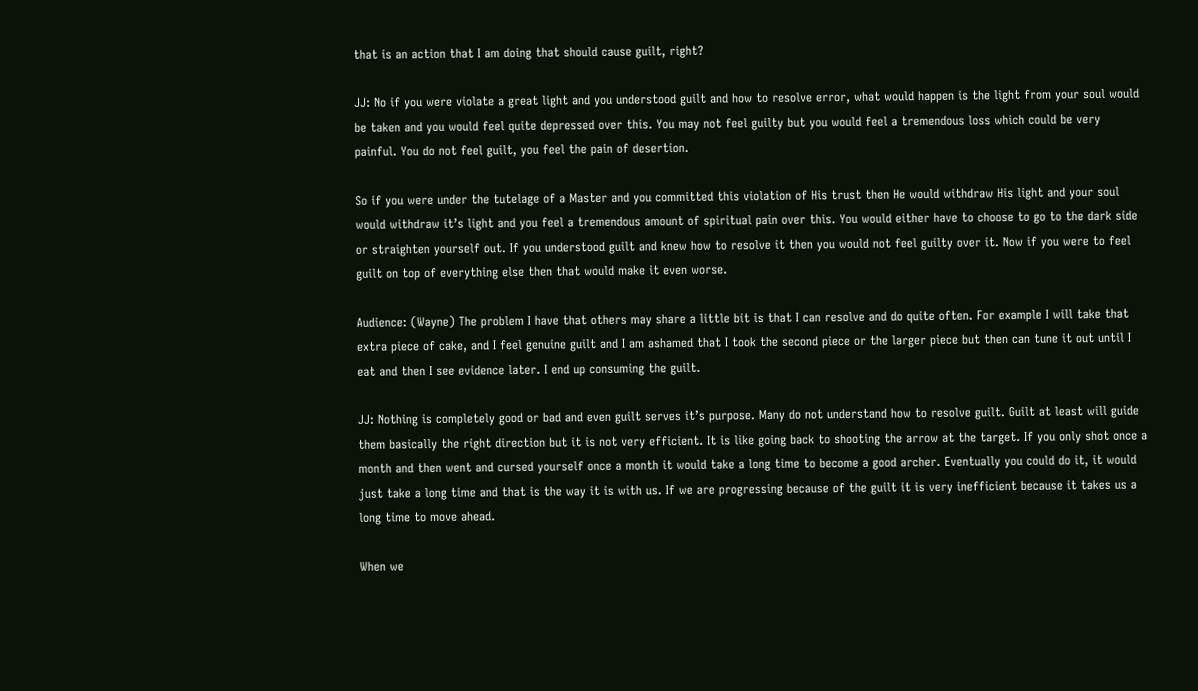that is an action that I am doing that should cause guilt, right?

JJ: No if you were violate a great light and you understood guilt and how to resolve error, what would happen is the light from your soul would be taken and you would feel quite depressed over this. You may not feel guilty but you would feel a tremendous loss which could be very painful. You do not feel guilt, you feel the pain of desertion.

So if you were under the tutelage of a Master and you committed this violation of His trust then He would withdraw His light and your soul would withdraw it’s light and you feel a tremendous amount of spiritual pain over this. You would either have to choose to go to the dark side or straighten yourself out. If you understood guilt and knew how to resolve it then you would not feel guilty over it. Now if you were to feel guilt on top of everything else then that would make it even worse.

Audience: (Wayne) The problem I have that others may share a little bit is that I can resolve and do quite often. For example I will take that extra piece of cake, and I feel genuine guilt and I am ashamed that I took the second piece or the larger piece but then can tune it out until I eat and then I see evidence later. I end up consuming the guilt.

JJ: Nothing is completely good or bad and even guilt serves it’s purpose. Many do not understand how to resolve guilt. Guilt at least will guide them basically the right direction but it is not very efficient. It is like going back to shooting the arrow at the target. If you only shot once a month and then went and cursed yourself once a month it would take a long time to become a good archer. Eventually you could do it, it would just take a long time and that is the way it is with us. If we are progressing because of the guilt it is very inefficient because it takes us a long time to move ahead.

When we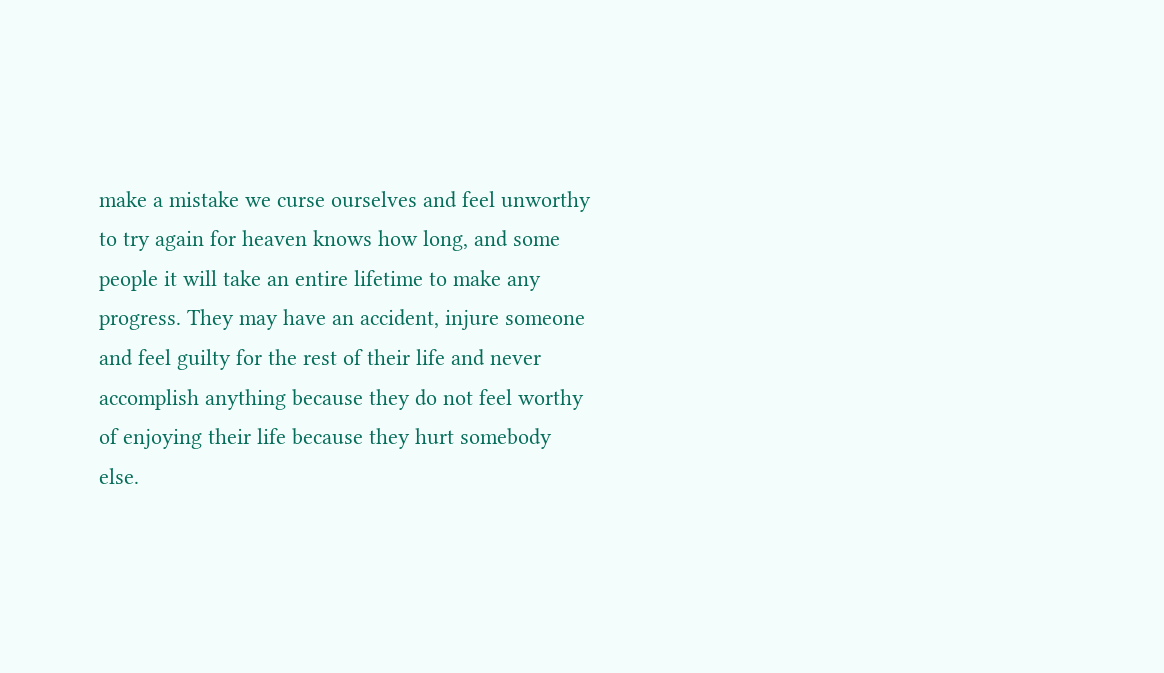make a mistake we curse ourselves and feel unworthy to try again for heaven knows how long, and some people it will take an entire lifetime to make any progress. They may have an accident, injure someone and feel guilty for the rest of their life and never accomplish anything because they do not feel worthy of enjoying their life because they hurt somebody else.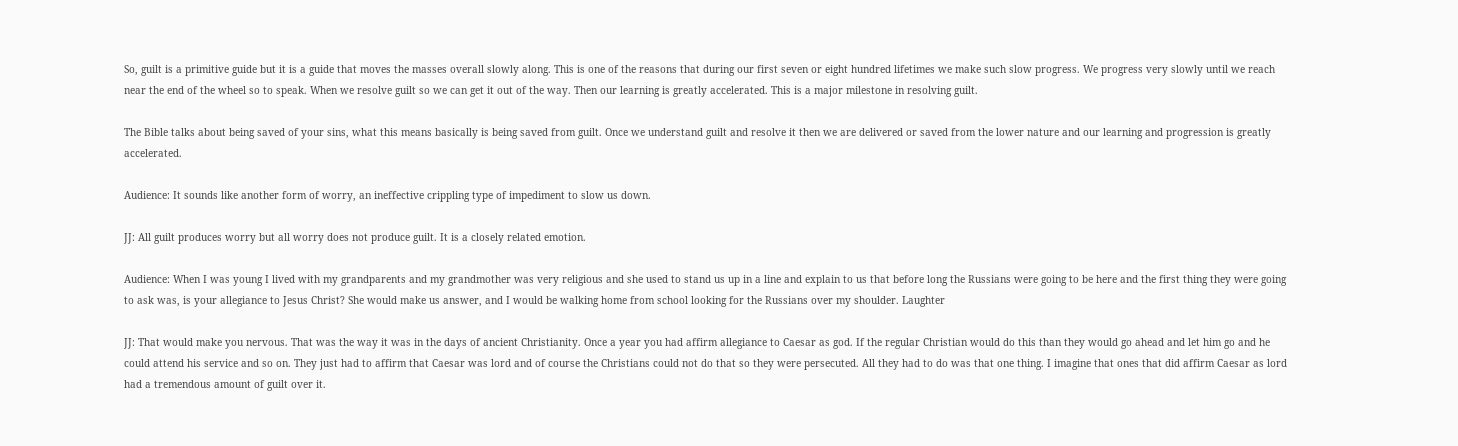So, guilt is a primitive guide but it is a guide that moves the masses overall slowly along. This is one of the reasons that during our first seven or eight hundred lifetimes we make such slow progress. We progress very slowly until we reach near the end of the wheel so to speak. When we resolve guilt so we can get it out of the way. Then our learning is greatly accelerated. This is a major milestone in resolving guilt.

The Bible talks about being saved of your sins, what this means basically is being saved from guilt. Once we understand guilt and resolve it then we are delivered or saved from the lower nature and our learning and progression is greatly accelerated.

Audience: It sounds like another form of worry, an ineffective crippling type of impediment to slow us down.

JJ: All guilt produces worry but all worry does not produce guilt. It is a closely related emotion.

Audience: When I was young I lived with my grandparents and my grandmother was very religious and she used to stand us up in a line and explain to us that before long the Russians were going to be here and the first thing they were going to ask was, is your allegiance to Jesus Christ? She would make us answer, and I would be walking home from school looking for the Russians over my shoulder. Laughter

JJ: That would make you nervous. That was the way it was in the days of ancient Christianity. Once a year you had affirm allegiance to Caesar as god. If the regular Christian would do this than they would go ahead and let him go and he could attend his service and so on. They just had to affirm that Caesar was lord and of course the Christians could not do that so they were persecuted. All they had to do was that one thing. I imagine that ones that did affirm Caesar as lord had a tremendous amount of guilt over it.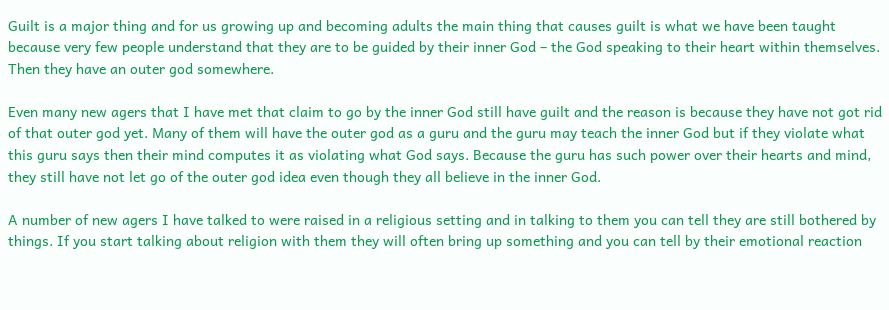Guilt is a major thing and for us growing up and becoming adults the main thing that causes guilt is what we have been taught because very few people understand that they are to be guided by their inner God – the God speaking to their heart within themselves. Then they have an outer god somewhere.

Even many new agers that I have met that claim to go by the inner God still have guilt and the reason is because they have not got rid of that outer god yet. Many of them will have the outer god as a guru and the guru may teach the inner God but if they violate what this guru says then their mind computes it as violating what God says. Because the guru has such power over their hearts and mind, they still have not let go of the outer god idea even though they all believe in the inner God.

A number of new agers I have talked to were raised in a religious setting and in talking to them you can tell they are still bothered by things. If you start talking about religion with them they will often bring up something and you can tell by their emotional reaction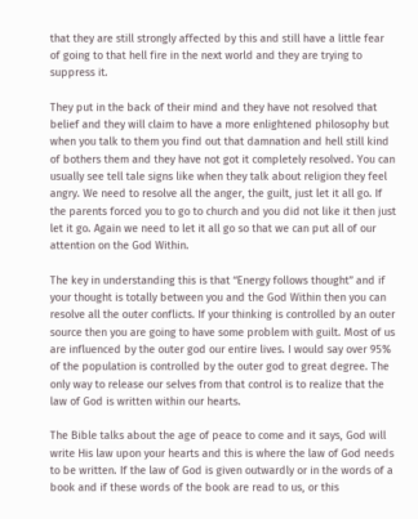that they are still strongly affected by this and still have a little fear of going to that hell fire in the next world and they are trying to suppress it.

They put in the back of their mind and they have not resolved that belief and they will claim to have a more enlightened philosophy but when you talk to them you find out that damnation and hell still kind of bothers them and they have not got it completely resolved. You can usually see tell tale signs like when they talk about religion they feel angry. We need to resolve all the anger, the guilt, just let it all go. If the parents forced you to go to church and you did not like it then just let it go. Again we need to let it all go so that we can put all of our attention on the God Within.

The key in understanding this is that “Energy follows thought” and if your thought is totally between you and the God Within then you can resolve all the outer conflicts. If your thinking is controlled by an outer source then you are going to have some problem with guilt. Most of us are influenced by the outer god our entire lives. I would say over 95% of the population is controlled by the outer god to great degree. The only way to release our selves from that control is to realize that the law of God is written within our hearts.

The Bible talks about the age of peace to come and it says, God will write His law upon your hearts and this is where the law of God needs to be written. If the law of God is given outwardly or in the words of a book and if these words of the book are read to us, or this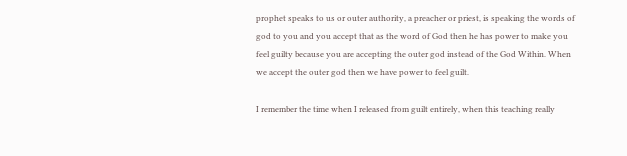prophet speaks to us or outer authority, a preacher or priest, is speaking the words of god to you and you accept that as the word of God then he has power to make you feel guilty because you are accepting the outer god instead of the God Within. When we accept the outer god then we have power to feel guilt.

I remember the time when I released from guilt entirely, when this teaching really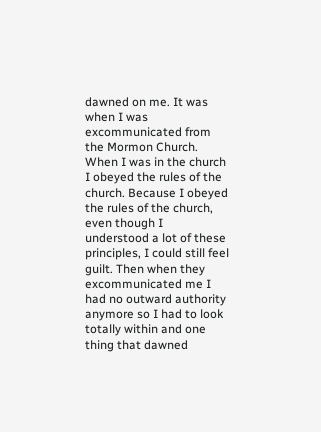dawned on me. It was when I was excommunicated from the Mormon Church. When I was in the church I obeyed the rules of the church. Because I obeyed the rules of the church, even though I understood a lot of these principles, I could still feel guilt. Then when they excommunicated me I had no outward authority anymore so I had to look totally within and one thing that dawned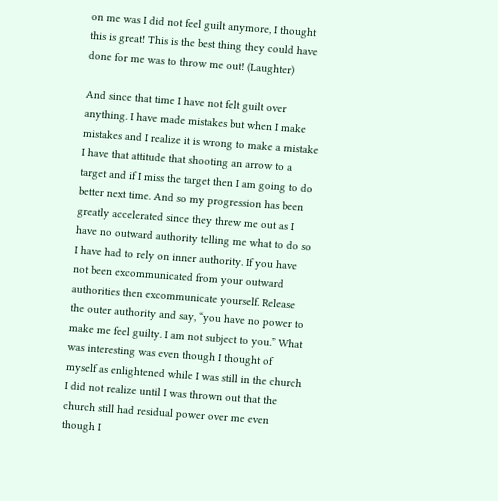on me was I did not feel guilt anymore, I thought this is great! This is the best thing they could have done for me was to throw me out! (Laughter)

And since that time I have not felt guilt over anything. I have made mistakes but when I make mistakes and I realize it is wrong to make a mistake I have that attitude that shooting an arrow to a target and if I miss the target then I am going to do better next time. And so my progression has been greatly accelerated since they threw me out as I have no outward authority telling me what to do so I have had to rely on inner authority. If you have not been excommunicated from your outward authorities then excommunicate yourself. Release the outer authority and say, “you have no power to make me feel guilty. I am not subject to you.” What was interesting was even though I thought of myself as enlightened while I was still in the church I did not realize until I was thrown out that the church still had residual power over me even though I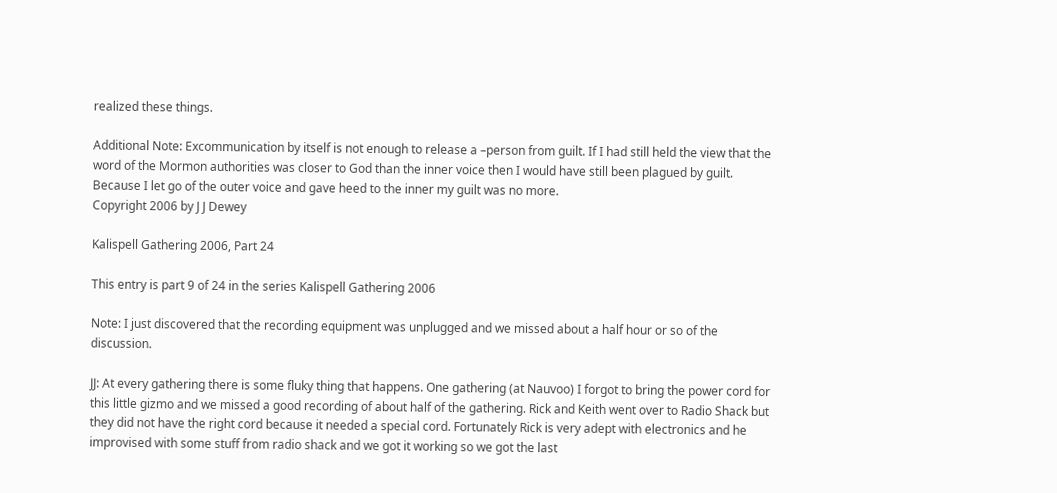realized these things.

Additional Note: Excommunication by itself is not enough to release a –person from guilt. If I had still held the view that the word of the Mormon authorities was closer to God than the inner voice then I would have still been plagued by guilt. Because I let go of the outer voice and gave heed to the inner my guilt was no more.
Copyright 2006 by J J Dewey

Kalispell Gathering 2006, Part 24

This entry is part 9 of 24 in the series Kalispell Gathering 2006

Note: I just discovered that the recording equipment was unplugged and we missed about a half hour or so of the discussion.

JJ: At every gathering there is some fluky thing that happens. One gathering (at Nauvoo) I forgot to bring the power cord for this little gizmo and we missed a good recording of about half of the gathering. Rick and Keith went over to Radio Shack but they did not have the right cord because it needed a special cord. Fortunately Rick is very adept with electronics and he improvised with some stuff from radio shack and we got it working so we got the last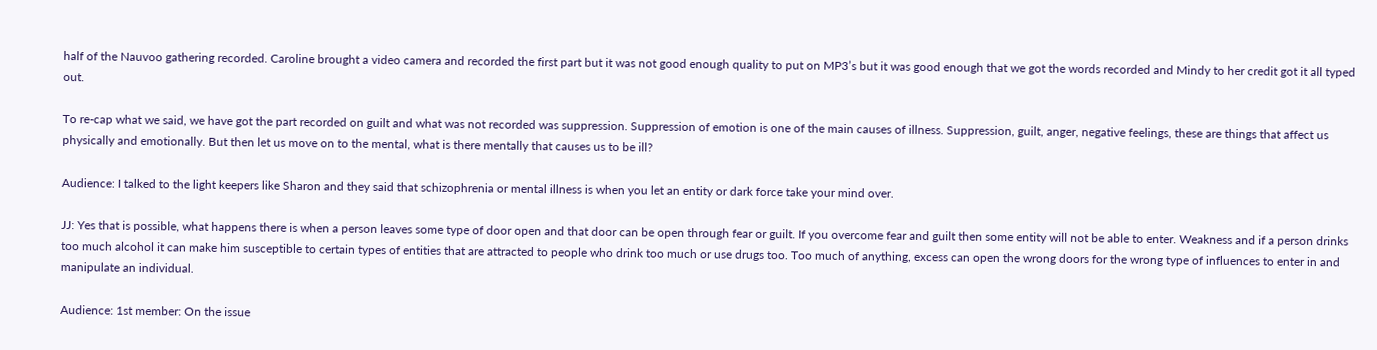half of the Nauvoo gathering recorded. Caroline brought a video camera and recorded the first part but it was not good enough quality to put on MP3’s but it was good enough that we got the words recorded and Mindy to her credit got it all typed out.

To re-cap what we said, we have got the part recorded on guilt and what was not recorded was suppression. Suppression of emotion is one of the main causes of illness. Suppression, guilt, anger, negative feelings, these are things that affect us physically and emotionally. But then let us move on to the mental, what is there mentally that causes us to be ill?

Audience: I talked to the light keepers like Sharon and they said that schizophrenia or mental illness is when you let an entity or dark force take your mind over.

JJ: Yes that is possible, what happens there is when a person leaves some type of door open and that door can be open through fear or guilt. If you overcome fear and guilt then some entity will not be able to enter. Weakness and if a person drinks too much alcohol it can make him susceptible to certain types of entities that are attracted to people who drink too much or use drugs too. Too much of anything, excess can open the wrong doors for the wrong type of influences to enter in and manipulate an individual.

Audience: 1st member: On the issue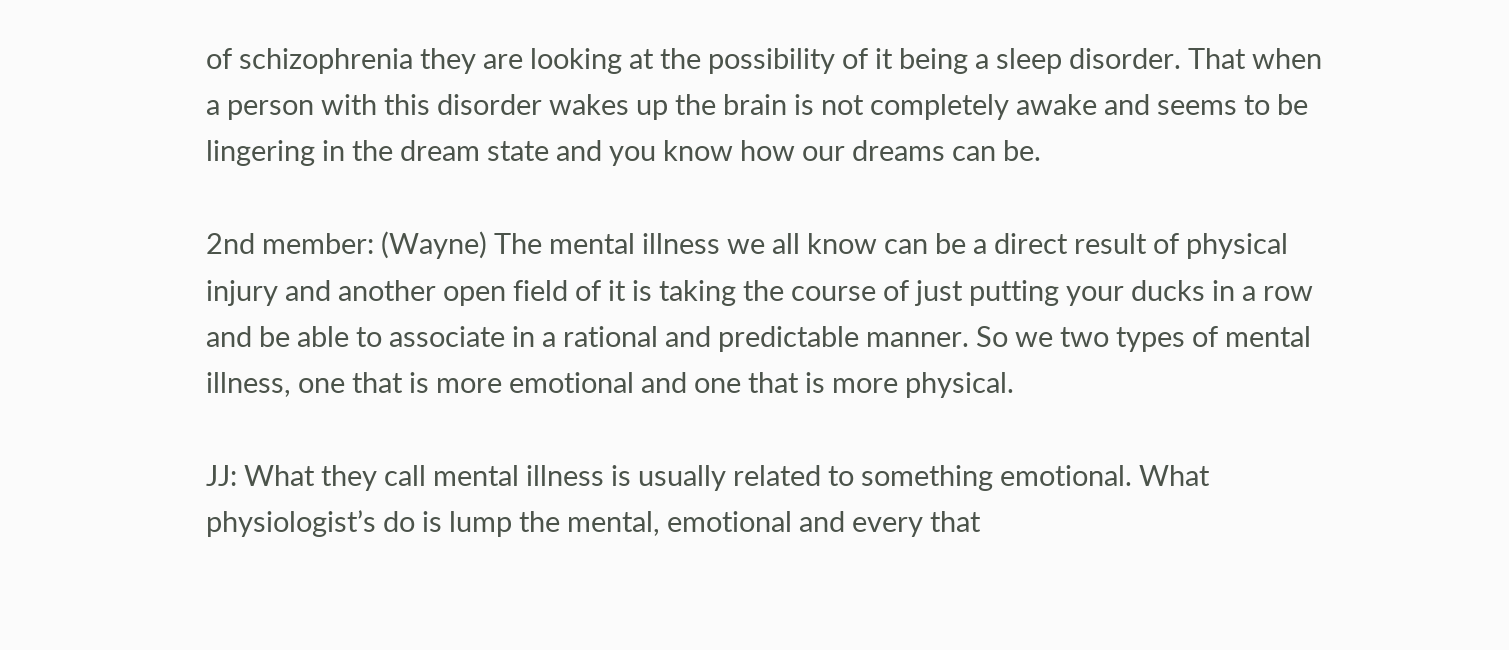of schizophrenia they are looking at the possibility of it being a sleep disorder. That when a person with this disorder wakes up the brain is not completely awake and seems to be lingering in the dream state and you know how our dreams can be.

2nd member: (Wayne) The mental illness we all know can be a direct result of physical injury and another open field of it is taking the course of just putting your ducks in a row and be able to associate in a rational and predictable manner. So we two types of mental illness, one that is more emotional and one that is more physical.

JJ: What they call mental illness is usually related to something emotional. What physiologist’s do is lump the mental, emotional and every that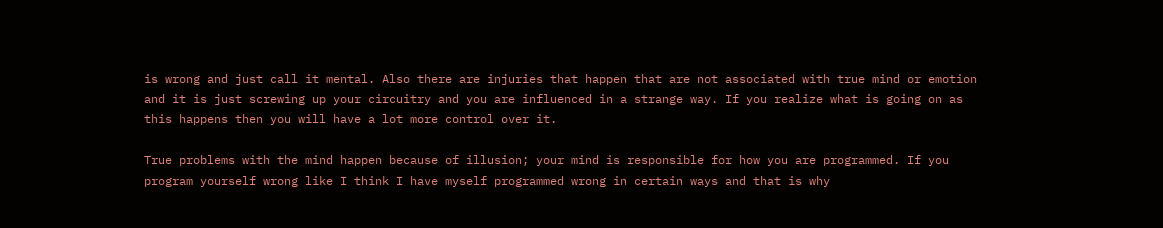is wrong and just call it mental. Also there are injuries that happen that are not associated with true mind or emotion and it is just screwing up your circuitry and you are influenced in a strange way. If you realize what is going on as this happens then you will have a lot more control over it.

True problems with the mind happen because of illusion; your mind is responsible for how you are programmed. If you program yourself wrong like I think I have myself programmed wrong in certain ways and that is why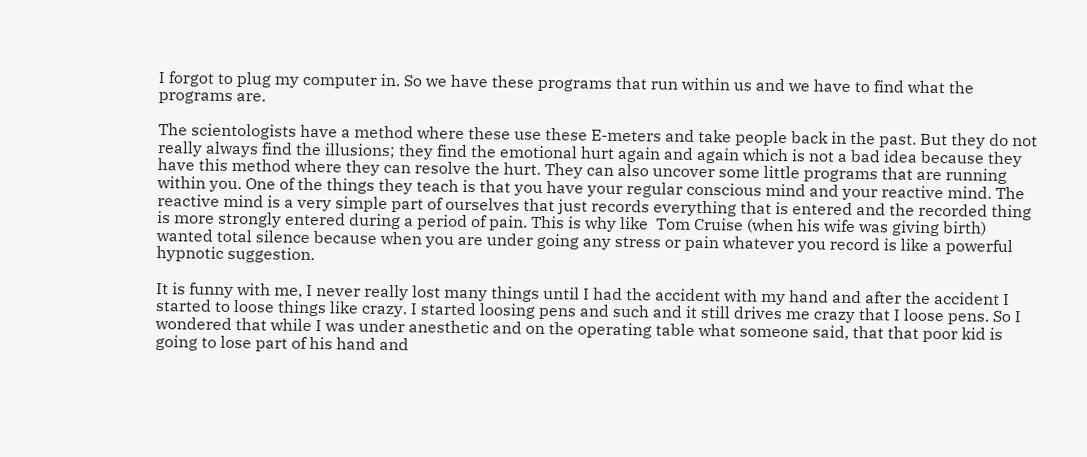I forgot to plug my computer in. So we have these programs that run within us and we have to find what the programs are.

The scientologists have a method where these use these E-meters and take people back in the past. But they do not really always find the illusions; they find the emotional hurt again and again which is not a bad idea because they have this method where they can resolve the hurt. They can also uncover some little programs that are running within you. One of the things they teach is that you have your regular conscious mind and your reactive mind. The reactive mind is a very simple part of ourselves that just records everything that is entered and the recorded thing is more strongly entered during a period of pain. This is why like  Tom Cruise (when his wife was giving birth) wanted total silence because when you are under going any stress or pain whatever you record is like a powerful hypnotic suggestion.

It is funny with me, I never really lost many things until I had the accident with my hand and after the accident I started to loose things like crazy. I started loosing pens and such and it still drives me crazy that I loose pens. So I wondered that while I was under anesthetic and on the operating table what someone said, that that poor kid is going to lose part of his hand and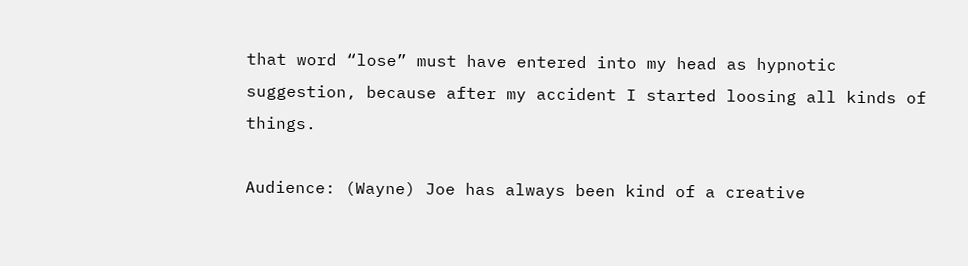that word “lose” must have entered into my head as hypnotic suggestion, because after my accident I started loosing all kinds of things.

Audience: (Wayne) Joe has always been kind of a creative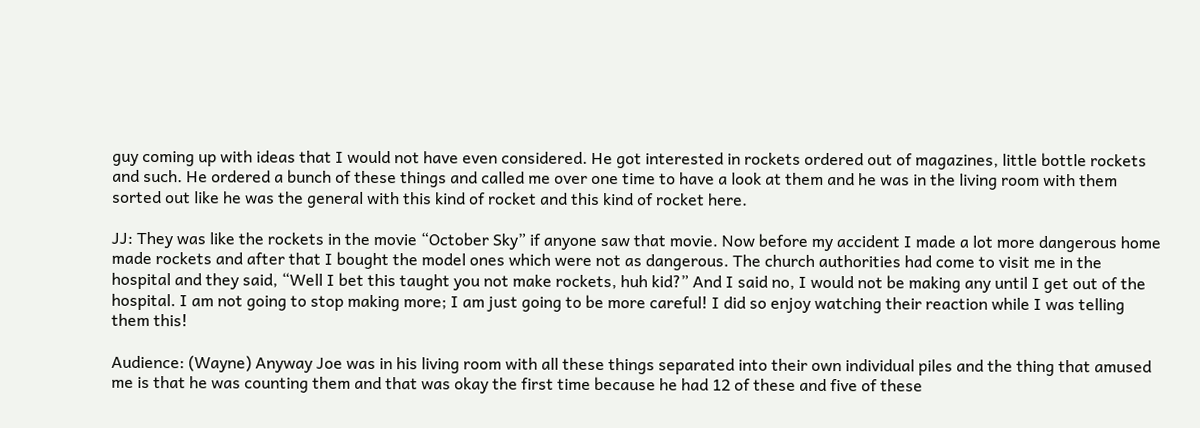guy coming up with ideas that I would not have even considered. He got interested in rockets ordered out of magazines, little bottle rockets and such. He ordered a bunch of these things and called me over one time to have a look at them and he was in the living room with them sorted out like he was the general with this kind of rocket and this kind of rocket here.

JJ: They was like the rockets in the movie “October Sky” if anyone saw that movie. Now before my accident I made a lot more dangerous home made rockets and after that I bought the model ones which were not as dangerous. The church authorities had come to visit me in the hospital and they said, “Well I bet this taught you not make rockets, huh kid?” And I said no, I would not be making any until I get out of the hospital. I am not going to stop making more; I am just going to be more careful! I did so enjoy watching their reaction while I was telling them this!

Audience: (Wayne) Anyway Joe was in his living room with all these things separated into their own individual piles and the thing that amused me is that he was counting them and that was okay the first time because he had 12 of these and five of these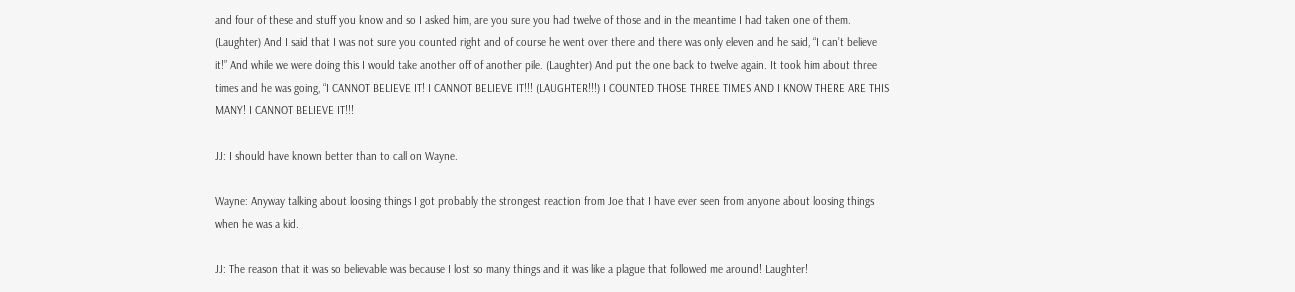and four of these and stuff you know and so I asked him, are you sure you had twelve of those and in the meantime I had taken one of them. (Laughter) And I said that I was not sure you counted right and of course he went over there and there was only eleven and he said, “I can’t believe it!” And while we were doing this I would take another off of another pile. (Laughter) And put the one back to twelve again. It took him about three times and he was going, “I CANNOT BELIEVE IT! I CANNOT BELIEVE IT!!! (LAUGHTER!!!) I COUNTED THOSE THREE TIMES AND I KNOW THERE ARE THIS MANY! I CANNOT BELIEVE IT!!!

JJ: I should have known better than to call on Wayne.

Wayne: Anyway talking about loosing things I got probably the strongest reaction from Joe that I have ever seen from anyone about loosing things when he was a kid.

JJ: The reason that it was so believable was because I lost so many things and it was like a plague that followed me around! Laughter!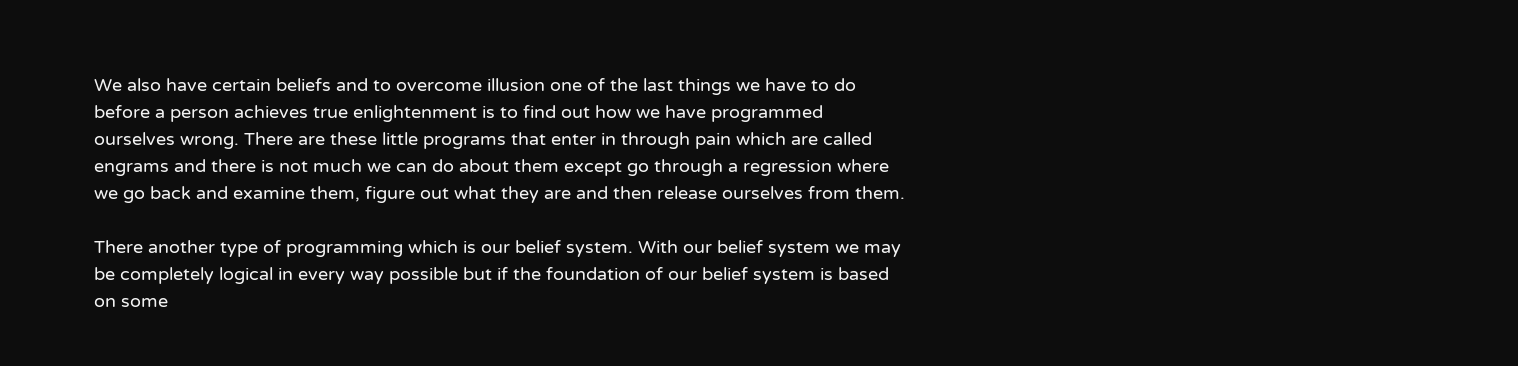We also have certain beliefs and to overcome illusion one of the last things we have to do before a person achieves true enlightenment is to find out how we have programmed ourselves wrong. There are these little programs that enter in through pain which are called engrams and there is not much we can do about them except go through a regression where we go back and examine them, figure out what they are and then release ourselves from them.

There another type of programming which is our belief system. With our belief system we may be completely logical in every way possible but if the foundation of our belief system is based on some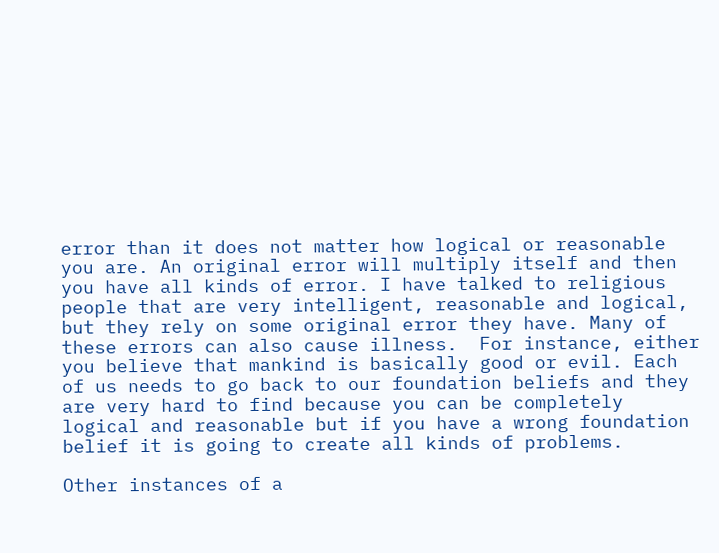error than it does not matter how logical or reasonable you are. An original error will multiply itself and then you have all kinds of error. I have talked to religious people that are very intelligent, reasonable and logical, but they rely on some original error they have. Many of these errors can also cause illness.  For instance, either you believe that mankind is basically good or evil. Each of us needs to go back to our foundation beliefs and they are very hard to find because you can be completely logical and reasonable but if you have a wrong foundation belief it is going to create all kinds of problems.

Other instances of a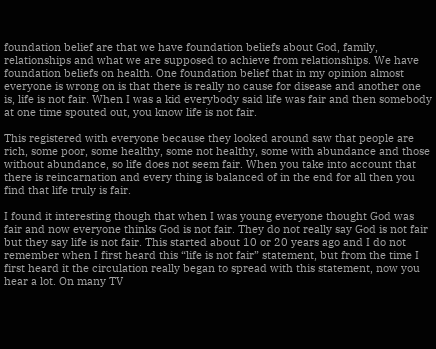foundation belief are that we have foundation beliefs about God, family, relationships and what we are supposed to achieve from relationships. We have foundation beliefs on health. One foundation belief that in my opinion almost everyone is wrong on is that there is really no cause for disease and another one is, life is not fair. When I was a kid everybody said life was fair and then somebody at one time spouted out, you know life is not fair.

This registered with everyone because they looked around saw that people are rich, some poor, some healthy, some not healthy, some with abundance and those without abundance, so life does not seem fair. When you take into account that there is reincarnation and every thing is balanced of in the end for all then you find that life truly is fair.

I found it interesting though that when I was young everyone thought God was fair and now everyone thinks God is not fair. They do not really say God is not fair but they say life is not fair. This started about 10 or 20 years ago and I do not remember when I first heard this “life is not fair” statement, but from the time I first heard it the circulation really began to spread with this statement, now you hear a lot. On many TV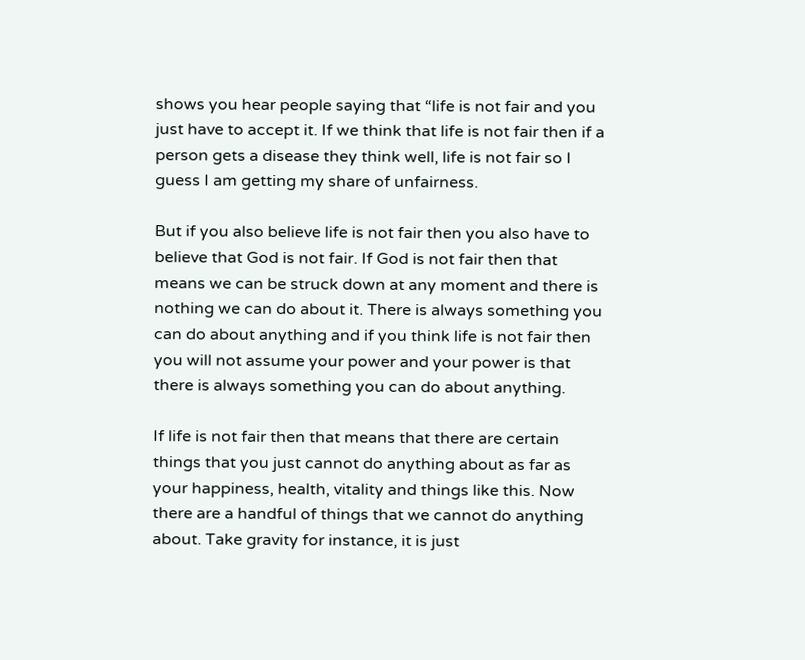shows you hear people saying that “life is not fair and you just have to accept it. If we think that life is not fair then if a person gets a disease they think well, life is not fair so I guess I am getting my share of unfairness.

But if you also believe life is not fair then you also have to believe that God is not fair. If God is not fair then that means we can be struck down at any moment and there is nothing we can do about it. There is always something you can do about anything and if you think life is not fair then you will not assume your power and your power is that there is always something you can do about anything.

If life is not fair then that means that there are certain things that you just cannot do anything about as far as your happiness, health, vitality and things like this. Now there are a handful of things that we cannot do anything about. Take gravity for instance, it is just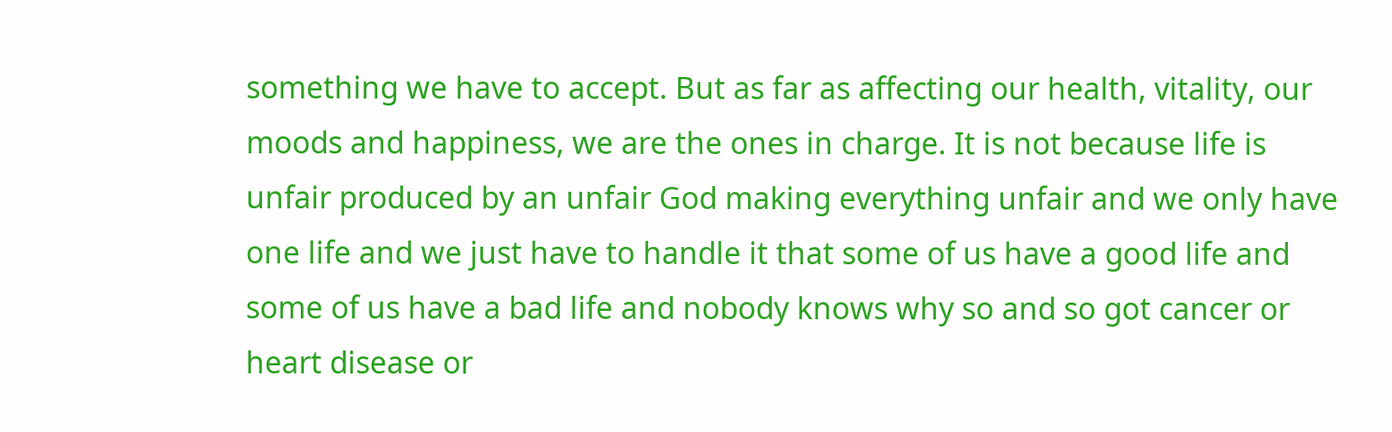something we have to accept. But as far as affecting our health, vitality, our moods and happiness, we are the ones in charge. It is not because life is unfair produced by an unfair God making everything unfair and we only have one life and we just have to handle it that some of us have a good life and some of us have a bad life and nobody knows why so and so got cancer or heart disease or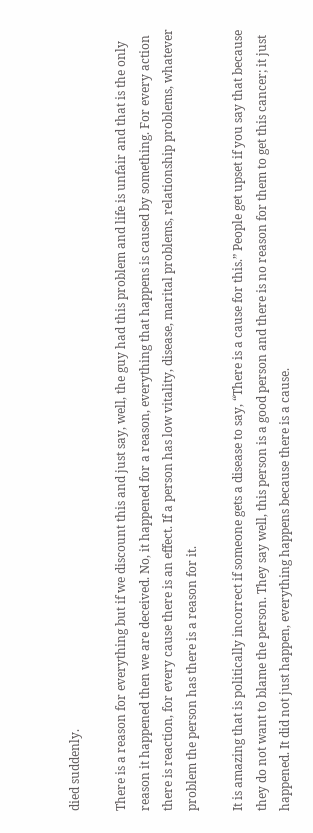died suddenly.

There is a reason for everything but if we discount this and just say, well, the guy had this problem and life is unfair and that is the only reason it happened then we are deceived. No, it happened for a reason, everything that happens is caused by something. For every action there is reaction, for every cause there is an effect. If a person has low vitality, disease, marital problems, relationship problems, whatever problem the person has there is a reason for it.

It is amazing that is politically incorrect if someone gets a disease to say, “There is a cause for this.” People get upset if you say that because they do not want to blame the person. They say well, this person is a good person and there is no reason for them to get this cancer; it just happened. It did not just happen, everything happens because there is a cause.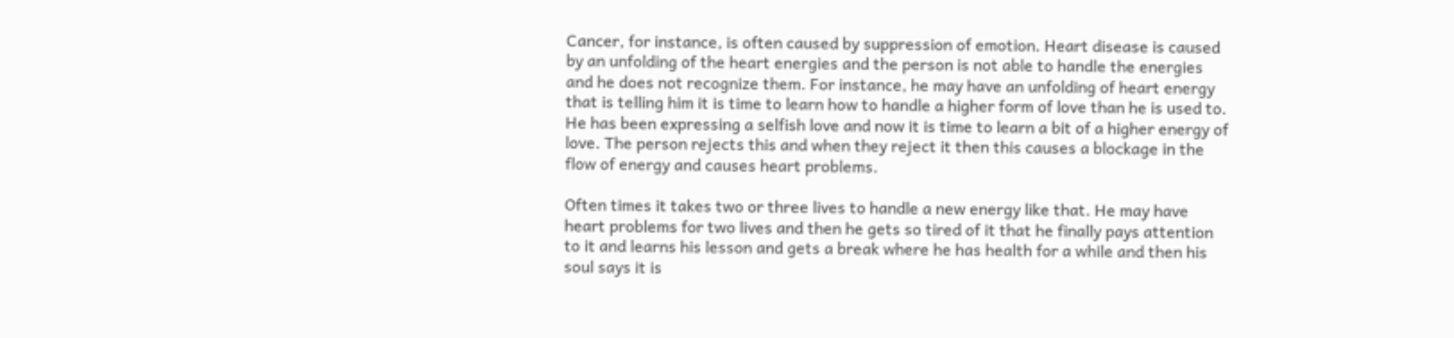Cancer, for instance, is often caused by suppression of emotion. Heart disease is caused by an unfolding of the heart energies and the person is not able to handle the energies and he does not recognize them. For instance, he may have an unfolding of heart energy that is telling him it is time to learn how to handle a higher form of love than he is used to. He has been expressing a selfish love and now it is time to learn a bit of a higher energy of love. The person rejects this and when they reject it then this causes a blockage in the flow of energy and causes heart problems.

Often times it takes two or three lives to handle a new energy like that. He may have heart problems for two lives and then he gets so tired of it that he finally pays attention to it and learns his lesson and gets a break where he has health for a while and then his soul says it is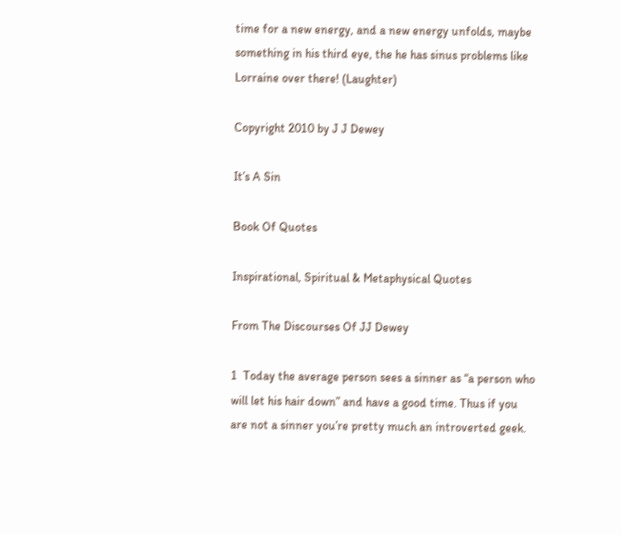time for a new energy, and a new energy unfolds, maybe something in his third eye, the he has sinus problems like Lorraine over there! (Laughter)

Copyright 2010 by J J Dewey

It’s A Sin

Book Of Quotes

Inspirational, Spiritual & Metaphysical Quotes

From The Discourses Of JJ Dewey

1  Today the average person sees a sinner as “a person who will let his hair down” and have a good time. Thus if you are not a sinner you’re pretty much an introverted geek.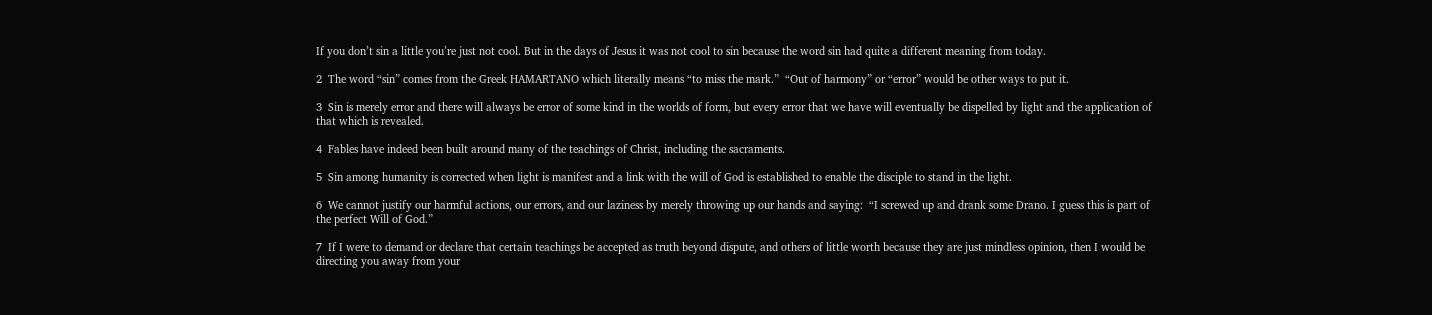If you don’t sin a little you’re just not cool. But in the days of Jesus it was not cool to sin because the word sin had quite a different meaning from today.

2  The word “sin” comes from the Greek HAMARTANO which literally means “to miss the mark.”  “Out of harmony” or “error” would be other ways to put it.

3  Sin is merely error and there will always be error of some kind in the worlds of form, but every error that we have will eventually be dispelled by light and the application of that which is revealed.

4  Fables have indeed been built around many of the teachings of Christ, including the sacraments.

5  Sin among humanity is corrected when light is manifest and a link with the will of God is established to enable the disciple to stand in the light.

6  We cannot justify our harmful actions, our errors, and our laziness by merely throwing up our hands and saying:  “I screwed up and drank some Drano. I guess this is part of the perfect Will of God.”

7  If I were to demand or declare that certain teachings be accepted as truth beyond dispute, and others of little worth because they are just mindless opinion, then I would be directing you away from your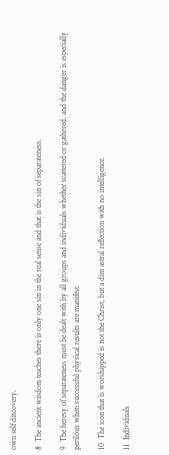own self discovery.

8  The ancient wisdom teaches there is only one sin in the real sense and that is the sin of separateness.

9  The heresy of separateness must be dealt with by all groups and individuals whether scattered or gathered, and the danger is especially perilous when successful physical results are manifest.

10  The icon that is worshipped is not the Christ, but a dim astral reflection with no intelligence.

11  Individuals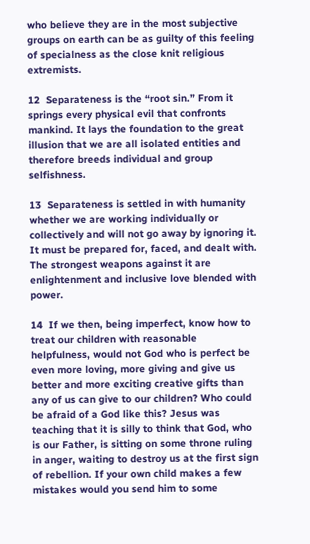who believe they are in the most subjective groups on earth can be as guilty of this feeling of specialness as the close knit religious extremists.

12  Separateness is the “root sin.” From it springs every physical evil that confronts mankind. It lays the foundation to the great illusion that we are all isolated entities and therefore breeds individual and group selfishness.

13  Separateness is settled in with humanity whether we are working individually or collectively and will not go away by ignoring it. It must be prepared for, faced, and dealt with. The strongest weapons against it are enlightenment and inclusive love blended with power.

14  If we then, being imperfect, know how to treat our children with reasonable helpfulness, would not God who is perfect be even more loving, more giving and give us better and more exciting creative gifts than any of us can give to our children? Who could be afraid of a God like this? Jesus was teaching that it is silly to think that God, who is our Father, is sitting on some throne ruling in anger, waiting to destroy us at the first sign of rebellion. If your own child makes a few mistakes would you send him to some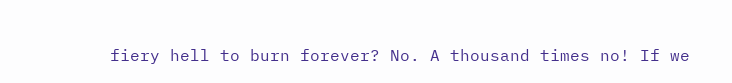fiery hell to burn forever? No. A thousand times no! If we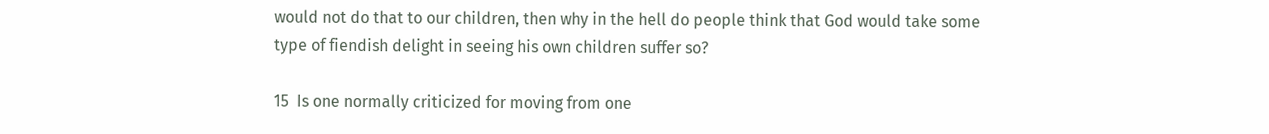would not do that to our children, then why in the hell do people think that God would take some type of fiendish delight in seeing his own children suffer so?

15  Is one normally criticized for moving from one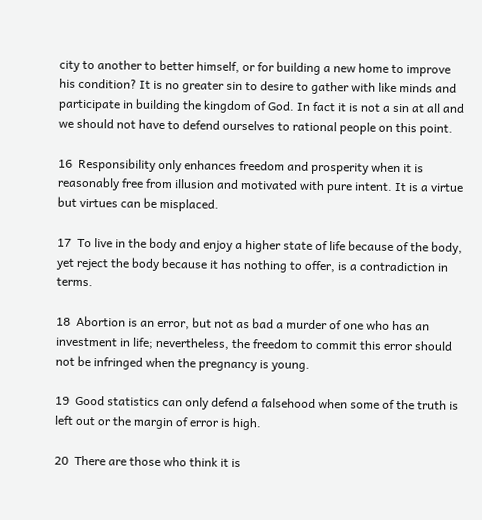city to another to better himself, or for building a new home to improve his condition? It is no greater sin to desire to gather with like minds and participate in building the kingdom of God. In fact it is not a sin at all and we should not have to defend ourselves to rational people on this point.

16  Responsibility only enhances freedom and prosperity when it is reasonably free from illusion and motivated with pure intent. It is a virtue but virtues can be misplaced.

17  To live in the body and enjoy a higher state of life because of the body, yet reject the body because it has nothing to offer, is a contradiction in terms.

18  Abortion is an error, but not as bad a murder of one who has an investment in life; nevertheless, the freedom to commit this error should not be infringed when the pregnancy is young.

19  Good statistics can only defend a falsehood when some of the truth is left out or the margin of error is high.

20  There are those who think it is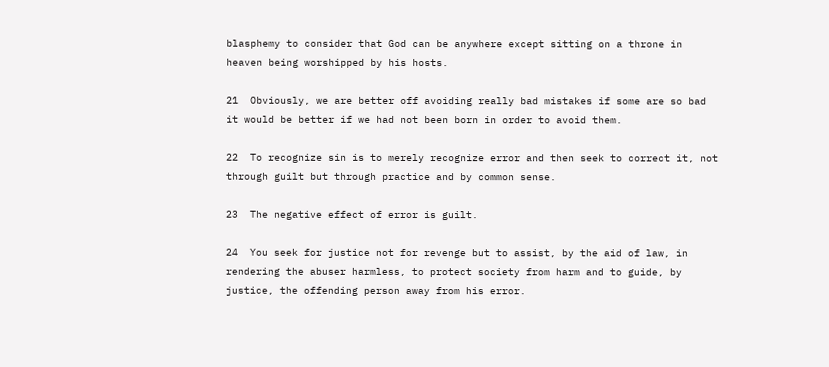blasphemy to consider that God can be anywhere except sitting on a throne in heaven being worshipped by his hosts.

21  Obviously, we are better off avoiding really bad mistakes if some are so bad it would be better if we had not been born in order to avoid them.

22  To recognize sin is to merely recognize error and then seek to correct it, not through guilt but through practice and by common sense.

23  The negative effect of error is guilt.

24  You seek for justice not for revenge but to assist, by the aid of law, in rendering the abuser harmless, to protect society from harm and to guide, by justice, the offending person away from his error.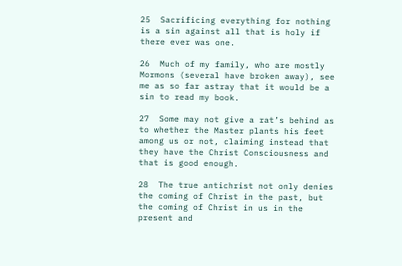25  Sacrificing everything for nothing is a sin against all that is holy if there ever was one.

26  Much of my family, who are mostly Mormons (several have broken away), see me as so far astray that it would be a sin to read my book.

27  Some may not give a rat’s behind as to whether the Master plants his feet among us or not, claiming instead that they have the Christ Consciousness and that is good enough.

28  The true antichrist not only denies the coming of Christ in the past, but the coming of Christ in us in the present and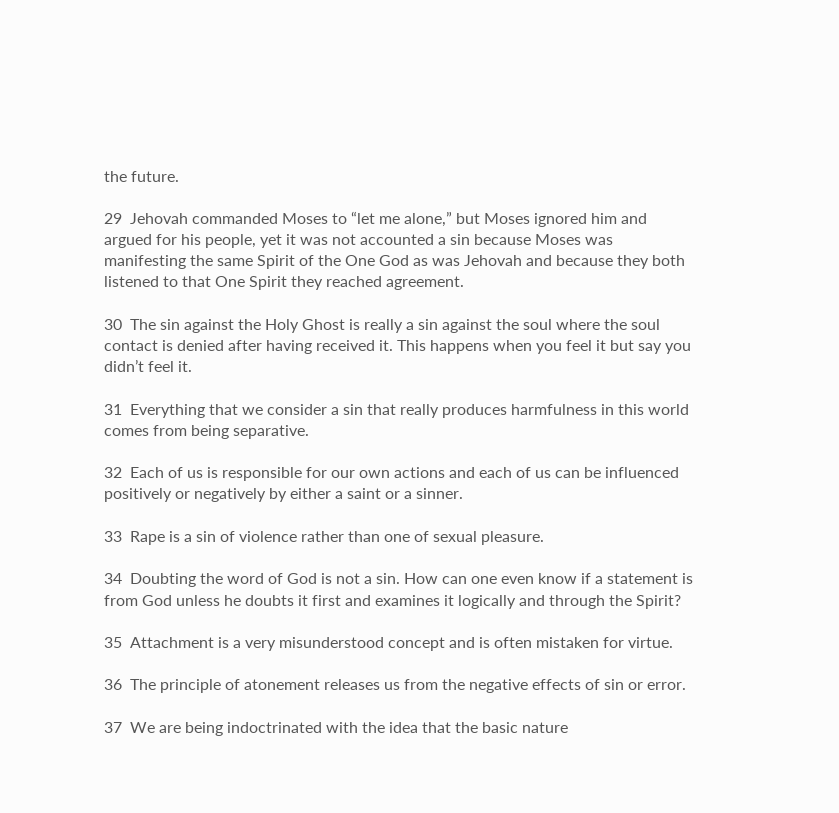the future.

29  Jehovah commanded Moses to “let me alone,” but Moses ignored him and argued for his people, yet it was not accounted a sin because Moses was manifesting the same Spirit of the One God as was Jehovah and because they both listened to that One Spirit they reached agreement.

30  The sin against the Holy Ghost is really a sin against the soul where the soul contact is denied after having received it. This happens when you feel it but say you didn’t feel it.

31  Everything that we consider a sin that really produces harmfulness in this world comes from being separative.

32  Each of us is responsible for our own actions and each of us can be influenced positively or negatively by either a saint or a sinner.

33  Rape is a sin of violence rather than one of sexual pleasure.

34  Doubting the word of God is not a sin. How can one even know if a statement is from God unless he doubts it first and examines it logically and through the Spirit?

35  Attachment is a very misunderstood concept and is often mistaken for virtue.

36  The principle of atonement releases us from the negative effects of sin or error.

37  We are being indoctrinated with the idea that the basic nature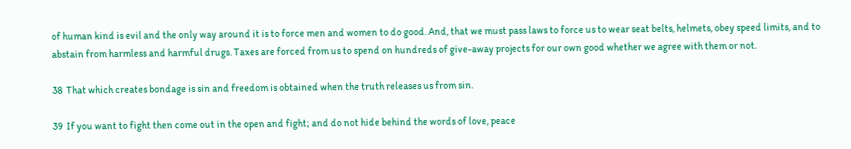of human kind is evil and the only way around it is to force men and women to do good. And, that we must pass laws to force us to wear seat belts, helmets, obey speed limits, and to abstain from harmless and harmful drugs. Taxes are forced from us to spend on hundreds of give-away projects for our own good whether we agree with them or not.

38  That which creates bondage is sin and freedom is obtained when the truth releases us from sin.

39  If you want to fight then come out in the open and fight; and do not hide behind the words of love, peace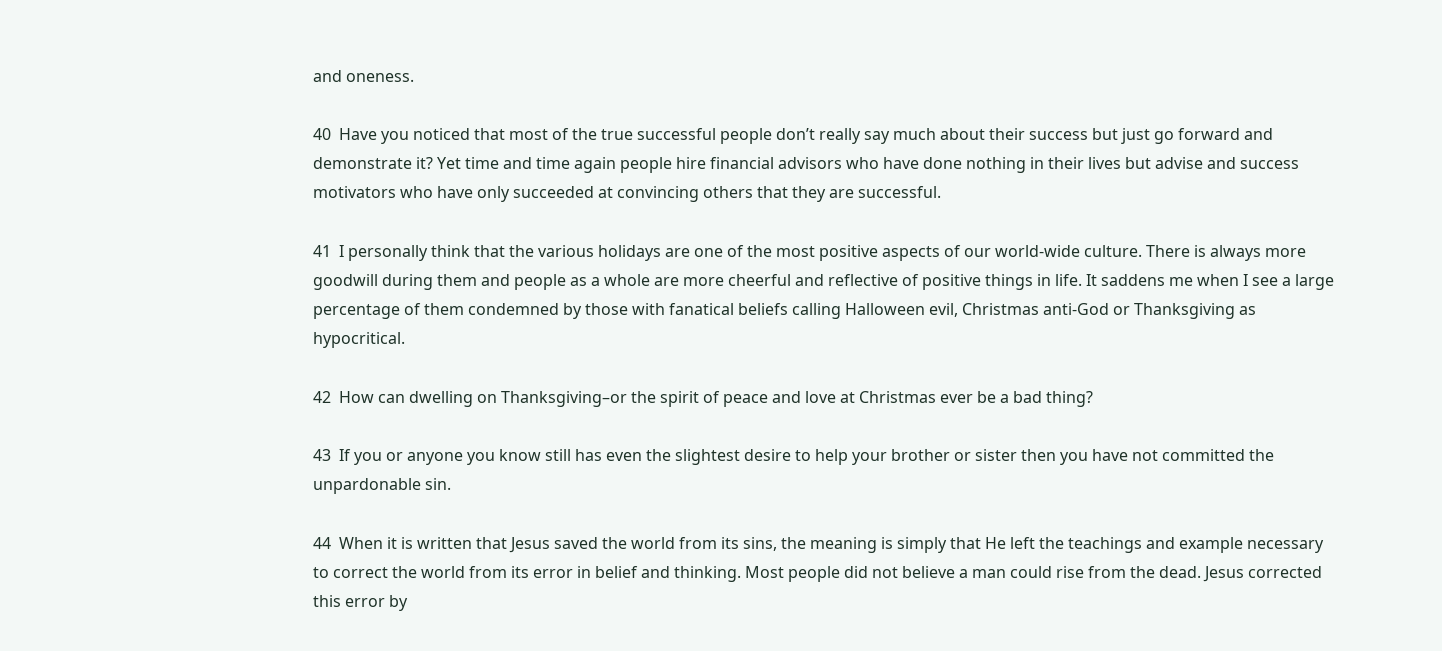and oneness.

40  Have you noticed that most of the true successful people don’t really say much about their success but just go forward and demonstrate it? Yet time and time again people hire financial advisors who have done nothing in their lives but advise and success motivators who have only succeeded at convincing others that they are successful.

41  I personally think that the various holidays are one of the most positive aspects of our world-wide culture. There is always more goodwill during them and people as a whole are more cheerful and reflective of positive things in life. It saddens me when I see a large percentage of them condemned by those with fanatical beliefs calling Halloween evil, Christmas anti-God or Thanksgiving as hypocritical.

42  How can dwelling on Thanksgiving–or the spirit of peace and love at Christmas ever be a bad thing?

43  If you or anyone you know still has even the slightest desire to help your brother or sister then you have not committed the unpardonable sin.

44  When it is written that Jesus saved the world from its sins, the meaning is simply that He left the teachings and example necessary to correct the world from its error in belief and thinking. Most people did not believe a man could rise from the dead. Jesus corrected this error by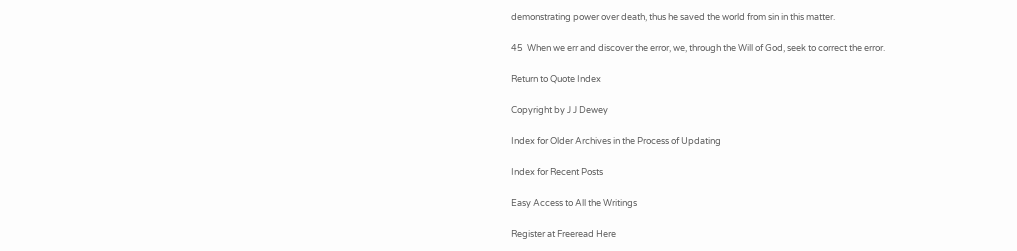demonstrating power over death, thus he saved the world from sin in this matter.

45  When we err and discover the error, we, through the Will of God, seek to correct the error.

Return to Quote Index

Copyright by J J Dewey

Index for Older Archives in the Process of Updating

Index for Recent Posts

Easy Access to All the Writings

Register at Freeread Here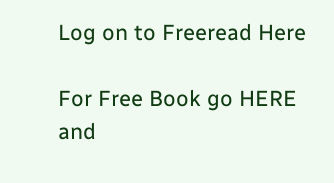Log on to Freeread Here

For Free Book go HERE and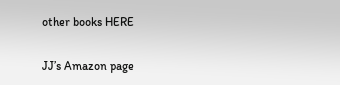other books HERE

JJ’s Amazon page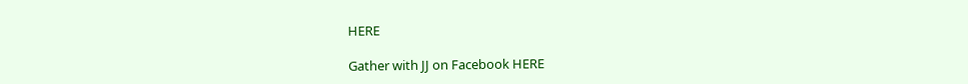HERE

Gather with JJ on Facebook HERE